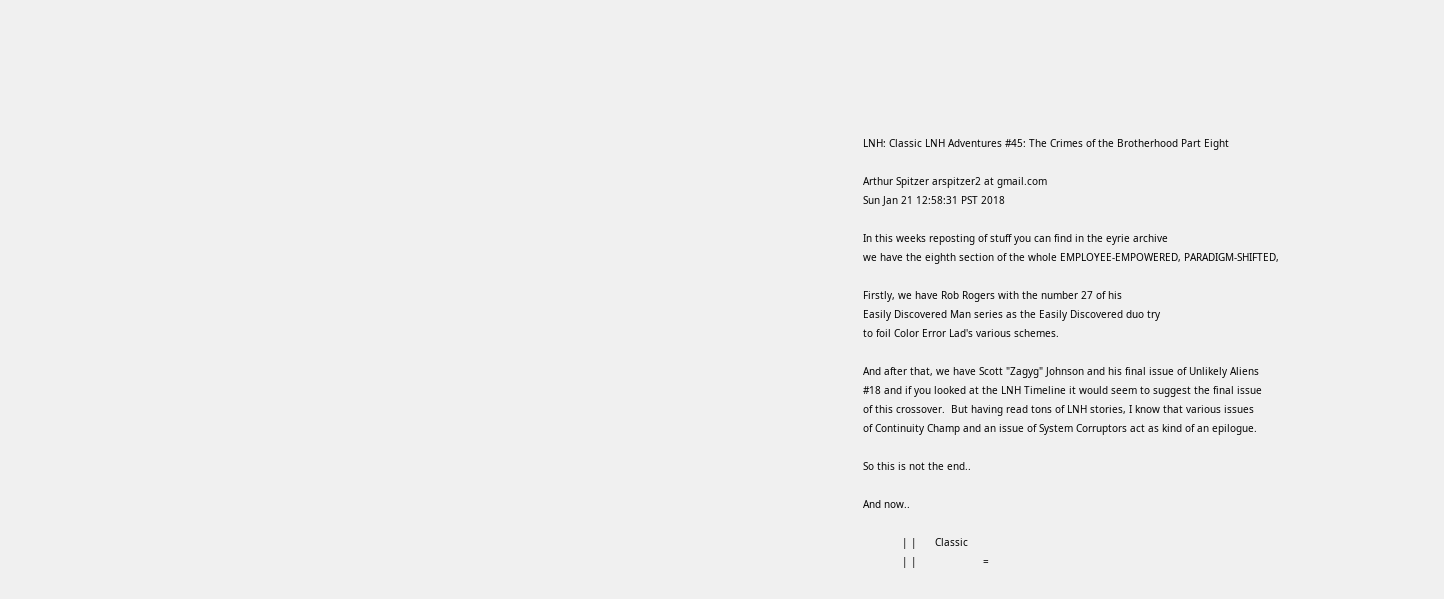LNH: Classic LNH Adventures #45: The Crimes of the Brotherhood Part Eight

Arthur Spitzer arspitzer2 at gmail.com
Sun Jan 21 12:58:31 PST 2018

In this weeks reposting of stuff you can find in the eyrie archive
we have the eighth section of the whole EMPLOYEE-EMPOWERED, PARADIGM-SHIFTED,

Firstly, we have Rob Rogers with the number 27 of his
Easily Discovered Man series as the Easily Discovered duo try
to foil Color Error Lad's various schemes.

And after that, we have Scott "Zagyg" Johnson and his final issue of Unlikely Aliens
#18 and if you looked at the LNH Timeline it would seem to suggest the final issue
of this crossover.  But having read tons of LNH stories, I know that various issues
of Continuity Champ and an issue of System Corruptors act as kind of an epilogue.

So this is not the end..

And now..

             | |      Classic
             | |                      =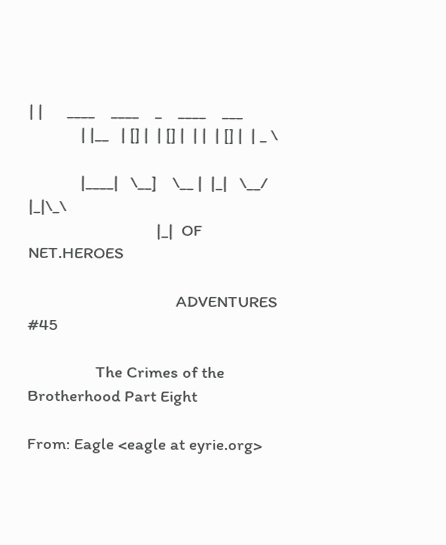| |      ____    ____    _    ____    ___
             | |__   | [] |  | [] |  | |  | [] |  | _ \

             |____|   \__]    \__ |  |_|   \__/   |_|\_\
                                |_|  OF NET.HEROES

                                     ADVENTURES #45

                 The Crimes of the Brotherhood Part Eight

From: Eagle <eagle at eyrie.org>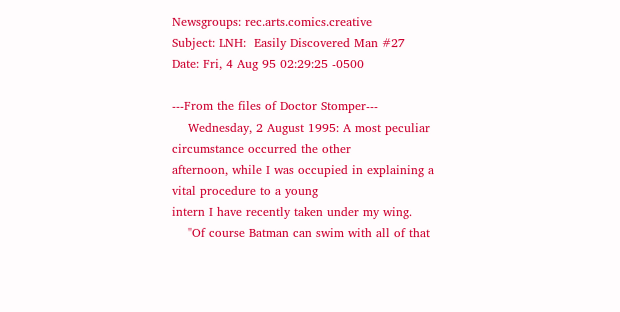Newsgroups: rec.arts.comics.creative
Subject: LNH:  Easily Discovered Man #27
Date: Fri, 4 Aug 95 02:29:25 -0500

---From the files of Doctor Stomper---
    Wednesday, 2 August 1995: A most peculiar circumstance occurred the other
afternoon, while I was occupied in explaining a vital procedure to a young
intern I have recently taken under my wing.
    "Of course Batman can swim with all of that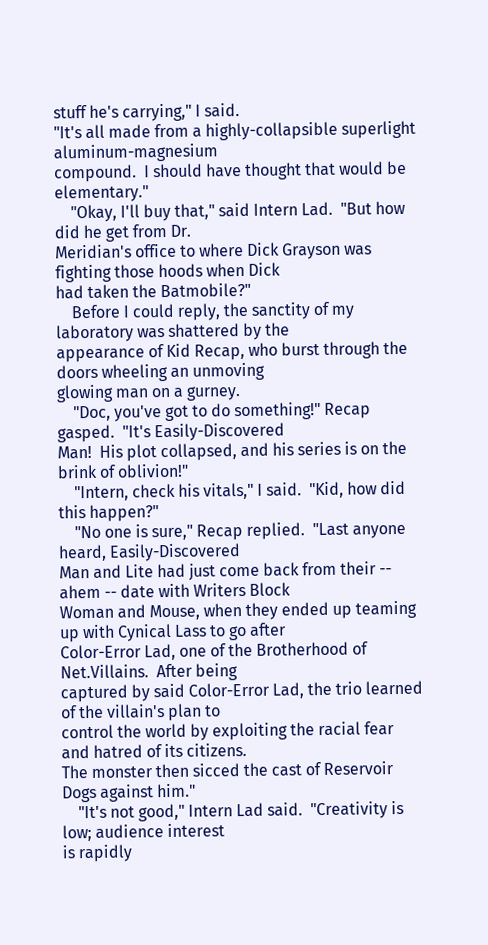stuff he's carrying," I said.
"It's all made from a highly-collapsible superlight aluminum-magnesium
compound.  I should have thought that would be elementary."
    "Okay, I'll buy that," said Intern Lad.  "But how did he get from Dr.
Meridian's office to where Dick Grayson was fighting those hoods when Dick
had taken the Batmobile?"
    Before I could reply, the sanctity of my laboratory was shattered by the
appearance of Kid Recap, who burst through the doors wheeling an unmoving
glowing man on a gurney.
    "Doc, you've got to do something!" Recap gasped.  "It's Easily-Discovered
Man!  His plot collapsed, and his series is on the brink of oblivion!"
    "Intern, check his vitals," I said.  "Kid, how did this happen?"
    "No one is sure," Recap replied.  "Last anyone heard, Easily-Discovered
Man and Lite had just come back from their -- ahem -- date with Writers Block
Woman and Mouse, when they ended up teaming up with Cynical Lass to go after
Color-Error Lad, one of the Brotherhood of Net.Villains.  After being
captured by said Color-Error Lad, the trio learned of the villain's plan to
control the world by exploiting the racial fear and hatred of its citizens.
The monster then sicced the cast of Reservoir Dogs against him."
    "It's not good," Intern Lad said.  "Creativity is low; audience interest
is rapidly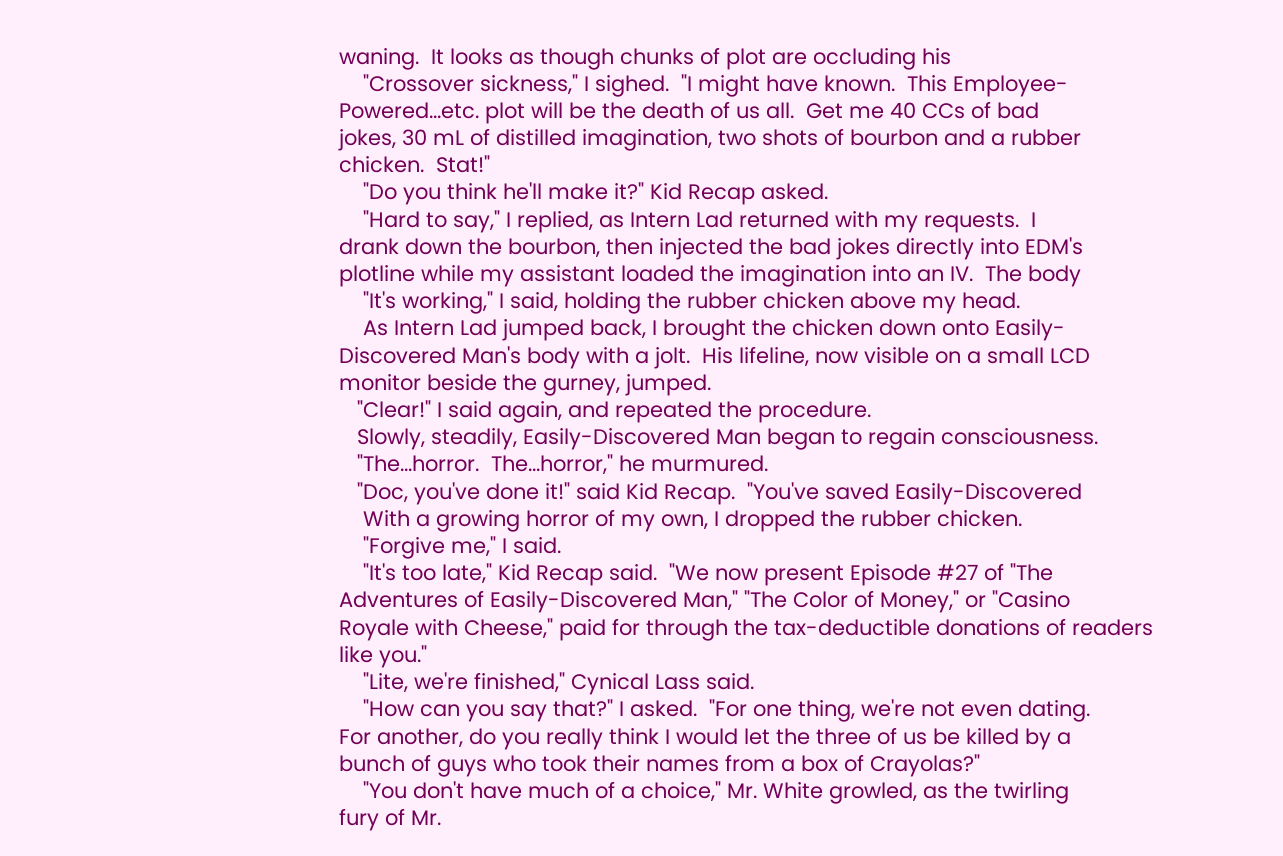waning.  It looks as though chunks of plot are occluding his
    "Crossover sickness," I sighed.  "I might have known.  This Employee-
Powered...etc. plot will be the death of us all.  Get me 40 CCs of bad
jokes, 30 mL of distilled imagination, two shots of bourbon and a rubber
chicken.  Stat!"
    "Do you think he'll make it?" Kid Recap asked.
    "Hard to say," I replied, as Intern Lad returned with my requests.  I
drank down the bourbon, then injected the bad jokes directly into EDM's
plotline while my assistant loaded the imagination into an IV.  The body
    "It's working," I said, holding the rubber chicken above my head.
    As Intern Lad jumped back, I brought the chicken down onto Easily-
Discovered Man's body with a jolt.  His lifeline, now visible on a small LCD
monitor beside the gurney, jumped.
   "Clear!" I said again, and repeated the procedure.
   Slowly, steadily, Easily-Discovered Man began to regain consciousness.
   "The...horror.  The...horror," he murmured.
   "Doc, you've done it!" said Kid Recap.  "You've saved Easily-Discovered
    With a growing horror of my own, I dropped the rubber chicken.
    "Forgive me," I said.
    "It's too late," Kid Recap said.  "We now present Episode #27 of "The
Adventures of Easily-Discovered Man," "The Color of Money," or "Casino
Royale with Cheese," paid for through the tax-deductible donations of readers
like you."
    "Lite, we're finished," Cynical Lass said.
    "How can you say that?" I asked.  "For one thing, we're not even dating.
For another, do you really think I would let the three of us be killed by a
bunch of guys who took their names from a box of Crayolas?"
    "You don't have much of a choice," Mr. White growled, as the twirling
fury of Mr.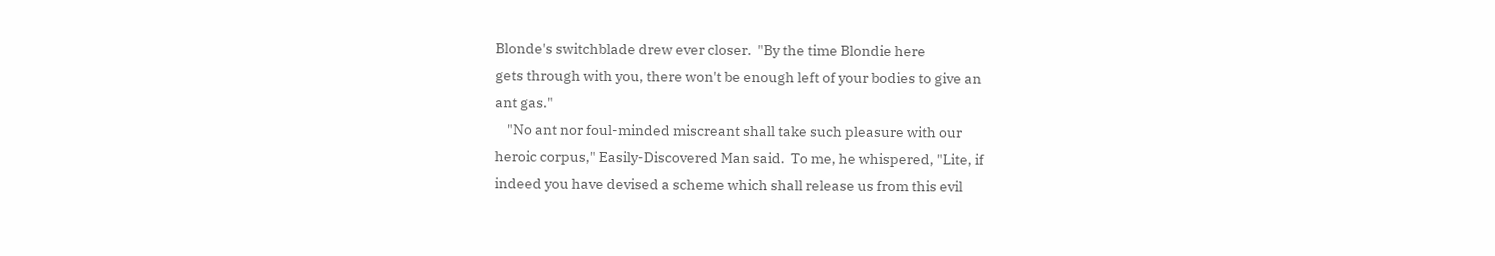Blonde's switchblade drew ever closer.  "By the time Blondie here
gets through with you, there won't be enough left of your bodies to give an
ant gas."
    "No ant nor foul-minded miscreant shall take such pleasure with our
heroic corpus," Easily-Discovered Man said.  To me, he whispered, "Lite, if
indeed you have devised a scheme which shall release us from this evil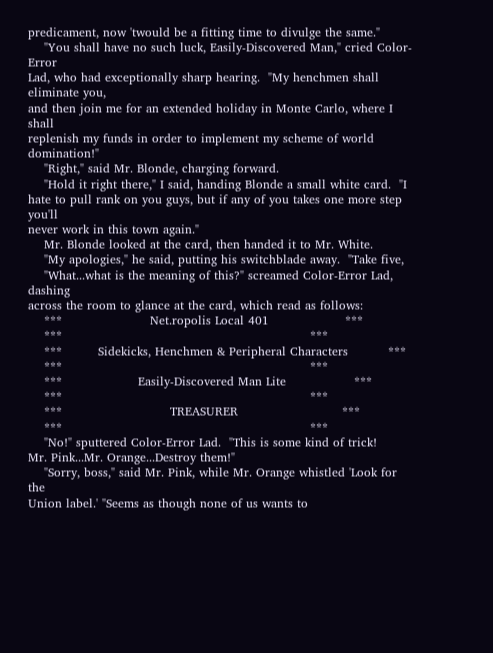predicament, now 'twould be a fitting time to divulge the same."
    "You shall have no such luck, Easily-Discovered Man," cried Color-Error
Lad, who had exceptionally sharp hearing.  "My henchmen shall eliminate you,
and then join me for an extended holiday in Monte Carlo, where I shall
replenish my funds in order to implement my scheme of world domination!"
    "Right," said Mr. Blonde, charging forward.
    "Hold it right there," I said, handing Blonde a small white card.  "I
hate to pull rank on you guys, but if any of you takes one more step you'll
never work in this town again."
    Mr. Blonde looked at the card, then handed it to Mr. White.
    "My apologies," he said, putting his switchblade away.  "Take five,
    "What...what is the meaning of this?" screamed Color-Error Lad, dashing
across the room to glance at the card, which read as follows:
    ***                      Net.ropolis Local 401                   ***
    ***                                                              ***
    ***         Sidekicks, Henchmen & Peripheral Characters          ***
    ***                                                              ***
    ***                   Easily-Discovered Man Lite                 ***
    ***                                                              ***
    ***                           TREASURER                          ***
    ***                                                              ***
    "No!" sputtered Color-Error Lad.  "This is some kind of trick!
Mr. Pink...Mr. Orange...Destroy them!"
    "Sorry, boss," said Mr. Pink, while Mr. Orange whistled 'Look for the
Union label.' "Seems as though none of us wants to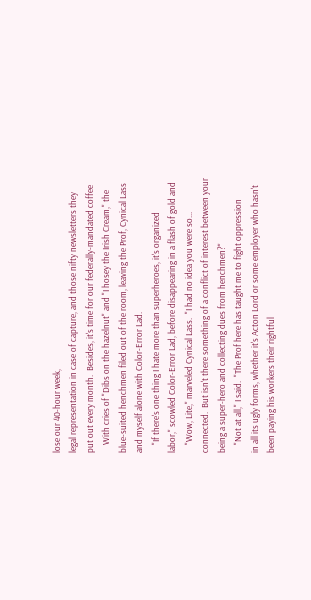lose our 40-hour week,
legal representation in case of capture, and those nifty newsletters they
put out every month.  Besides, it's time for our federally-mandated coffee
    With cries of "Dibs on the hazelnut" and "I hosey the Irish Cream," the
blue-suited henchmen filed out of the room, leaving the Prof, Cynical Lass
and myself alone with Color-Error Lad.
    "If there's one thing I hate more than superheroes, it's organized
labor," scowled Color-Error Lad, before disappearing in a flash of gold and
    "Wow, Lite," marveled Cynical Lass.  "I had no idea you were so...
connected.  But isn't there something of a conflict of interest between your
being a super-hero and collecting dues from henchmen?"
    "Not at all," I said.  "The Prof here has taught me to fight oppression
in all its ugly forms, whether it's Acton Lord or some employer who hasn't
been paying his workers their rightful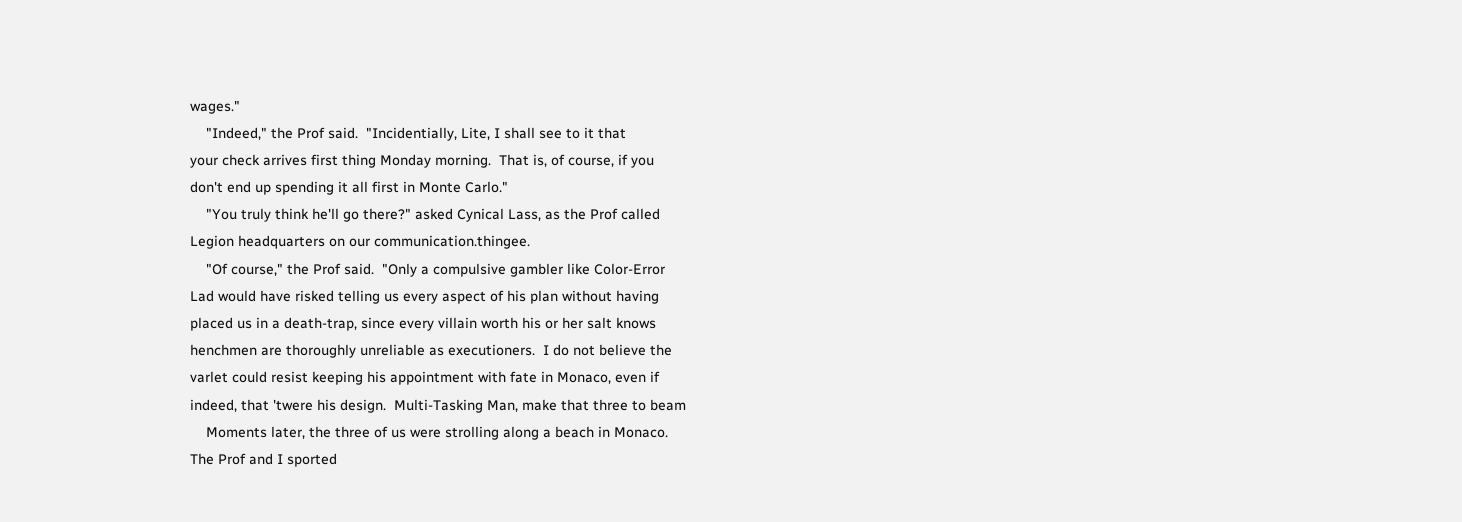wages."
    "Indeed," the Prof said.  "Incidentially, Lite, I shall see to it that
your check arrives first thing Monday morning.  That is, of course, if you
don't end up spending it all first in Monte Carlo."
    "You truly think he'll go there?" asked Cynical Lass, as the Prof called
Legion headquarters on our communication.thingee.
    "Of course," the Prof said.  "Only a compulsive gambler like Color-Error
Lad would have risked telling us every aspect of his plan without having
placed us in a death-trap, since every villain worth his or her salt knows
henchmen are thoroughly unreliable as executioners.  I do not believe the
varlet could resist keeping his appointment with fate in Monaco, even if
indeed, that 'twere his design.  Multi-Tasking Man, make that three to beam
    Moments later, the three of us were strolling along a beach in Monaco.
The Prof and I sported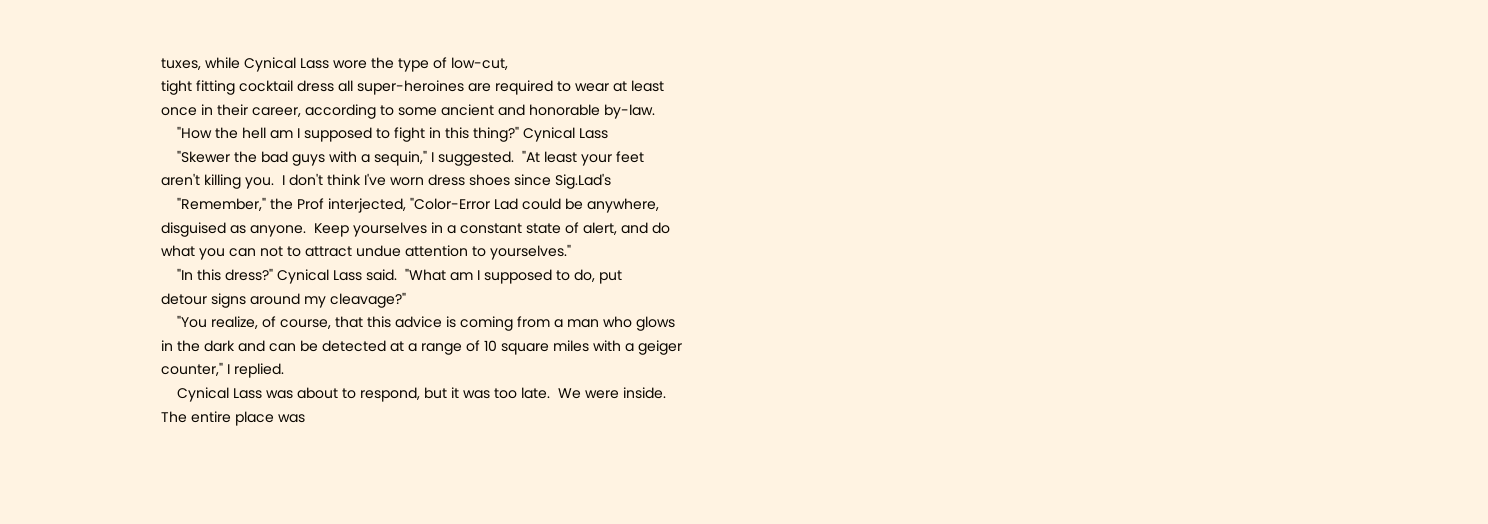tuxes, while Cynical Lass wore the type of low-cut,
tight fitting cocktail dress all super-heroines are required to wear at least
once in their career, according to some ancient and honorable by-law.
    "How the hell am I supposed to fight in this thing?" Cynical Lass
    "Skewer the bad guys with a sequin," I suggested.  "At least your feet
aren't killing you.  I don't think I've worn dress shoes since Sig.Lad's
    "Remember," the Prof interjected, "Color-Error Lad could be anywhere,
disguised as anyone.  Keep yourselves in a constant state of alert, and do
what you can not to attract undue attention to yourselves."
    "In this dress?" Cynical Lass said.  "What am I supposed to do, put
detour signs around my cleavage?"
    "You realize, of course, that this advice is coming from a man who glows
in the dark and can be detected at a range of 10 square miles with a geiger
counter," I replied.
    Cynical Lass was about to respond, but it was too late.  We were inside.
The entire place was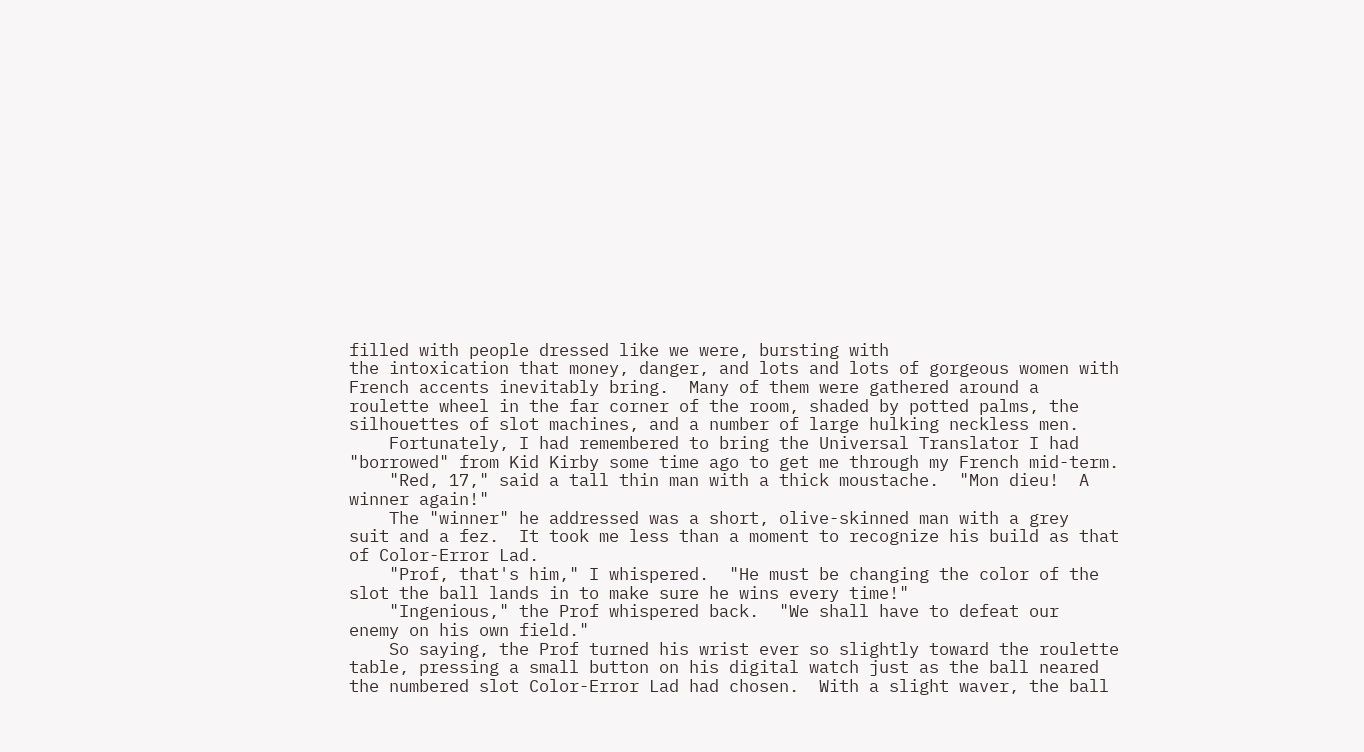filled with people dressed like we were, bursting with
the intoxication that money, danger, and lots and lots of gorgeous women with
French accents inevitably bring.  Many of them were gathered around a
roulette wheel in the far corner of the room, shaded by potted palms, the
silhouettes of slot machines, and a number of large hulking neckless men.
    Fortunately, I had remembered to bring the Universal Translator I had
"borrowed" from Kid Kirby some time ago to get me through my French mid-term.
    "Red, 17," said a tall thin man with a thick moustache.  "Mon dieu!  A
winner again!"
    The "winner" he addressed was a short, olive-skinned man with a grey
suit and a fez.  It took me less than a moment to recognize his build as that
of Color-Error Lad.
    "Prof, that's him," I whispered.  "He must be changing the color of the
slot the ball lands in to make sure he wins every time!"
    "Ingenious," the Prof whispered back.  "We shall have to defeat our
enemy on his own field."
    So saying, the Prof turned his wrist ever so slightly toward the roulette
table, pressing a small button on his digital watch just as the ball neared
the numbered slot Color-Error Lad had chosen.  With a slight waver, the ball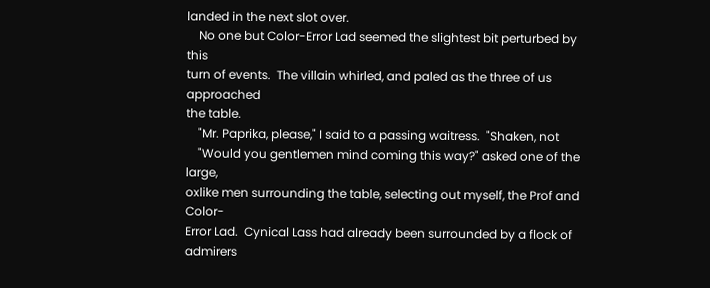landed in the next slot over.
    No one but Color-Error Lad seemed the slightest bit perturbed by this
turn of events.  The villain whirled, and paled as the three of us approached
the table.
    "Mr. Paprika, please," I said to a passing waitress.  "Shaken, not
    "Would you gentlemen mind coming this way?" asked one of the large,
oxlike men surrounding the table, selecting out myself, the Prof and Color-
Error Lad.  Cynical Lass had already been surrounded by a flock of admirers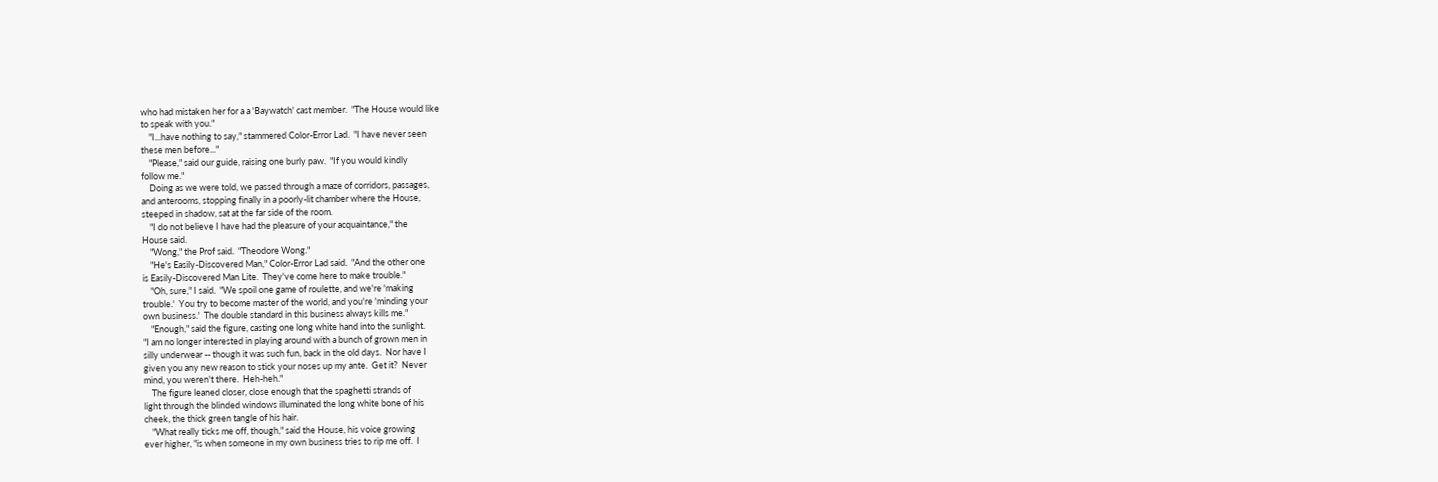who had mistaken her for a a 'Baywatch' cast member.  "The House would like
to speak with you."
    "I...have nothing to say," stammered Color-Error Lad.  "I have never seen
these men before..."
    "Please," said our guide, raising one burly paw.  "If you would kindly
follow me."
    Doing as we were told, we passed through a maze of corridors, passages,
and anterooms, stopping finally in a poorly-lit chamber where the House,
steeped in shadow, sat at the far side of the room.
    "I do not believe I have had the pleasure of your acquaintance," the
House said.
    "Wong," the Prof said.  "Theodore Wong."
    "He's Easily-Discovered Man," Color-Error Lad said.  "And the other one
is Easily-Discovered Man Lite.  They've come here to make trouble."
    "Oh, sure," I said.  "We spoil one game of roulette, and we're 'making
trouble.'  You try to become master of the world, and you're 'minding your
own business.'  The double standard in this business always kills me."
    "Enough," said the figure, casting one long white hand into the sunlight.
"I am no longer interested in playing around with a bunch of grown men in
silly underwear -- though it was such fun, back in the old days.  Nor have I
given you any new reason to stick your noses up my ante.  Get it?  Never
mind, you weren't there.  Heh-heh."
    The figure leaned closer, close enough that the spaghetti strands of
light through the blinded windows illuminated the long white bone of his
cheek, the thick green tangle of his hair.
    "What really ticks me off, though," said the House, his voice growing
ever higher, "is when someone in my own business tries to rip me off.  I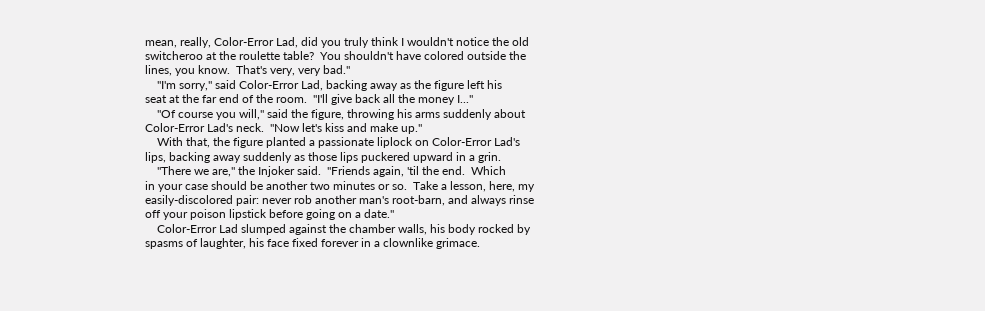mean, really, Color-Error Lad, did you truly think I wouldn't notice the old
switcheroo at the roulette table?  You shouldn't have colored outside the
lines, you know.  That's very, very bad."
    "I'm sorry," said Color-Error Lad, backing away as the figure left his
seat at the far end of the room.  "I'll give back all the money I..."
    "Of course you will," said the figure, throwing his arms suddenly about
Color-Error Lad's neck.  "Now let's kiss and make up."
    With that, the figure planted a passionate liplock on Color-Error Lad's
lips, backing away suddenly as those lips puckered upward in a grin.
    "There we are," the Injoker said.  "Friends again, 'til the end.  Which
in your case should be another two minutes or so.  Take a lesson, here, my
easily-discolored pair: never rob another man's root-barn, and always rinse
off your poison lipstick before going on a date."
    Color-Error Lad slumped against the chamber walls, his body rocked by
spasms of laughter, his face fixed forever in a clownlike grimace.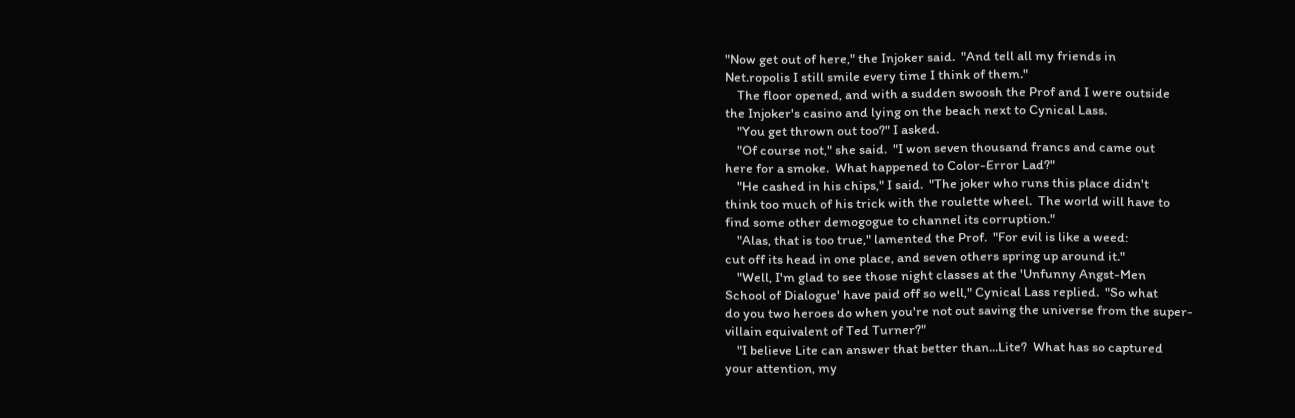"Now get out of here," the Injoker said.  "And tell all my friends in
Net.ropolis I still smile every time I think of them."
    The floor opened, and with a sudden swoosh the Prof and I were outside
the Injoker's casino and lying on the beach next to Cynical Lass.
    "You get thrown out too?" I asked.
    "Of course not," she said.  "I won seven thousand francs and came out
here for a smoke.  What happened to Color-Error Lad?"
    "He cashed in his chips," I said.  "The joker who runs this place didn't
think too much of his trick with the roulette wheel.  The world will have to
find some other demogogue to channel its corruption."
    "Alas, that is too true," lamented the Prof.  "For evil is like a weed:
cut off its head in one place, and seven others spring up around it."
    "Well, I'm glad to see those night classes at the 'Unfunny Angst-Men
School of Dialogue' have paid off so well," Cynical Lass replied.  "So what
do you two heroes do when you're not out saving the universe from the super-
villain equivalent of Ted Turner?"
    "I believe Lite can answer that better than...Lite?  What has so captured
your attention, my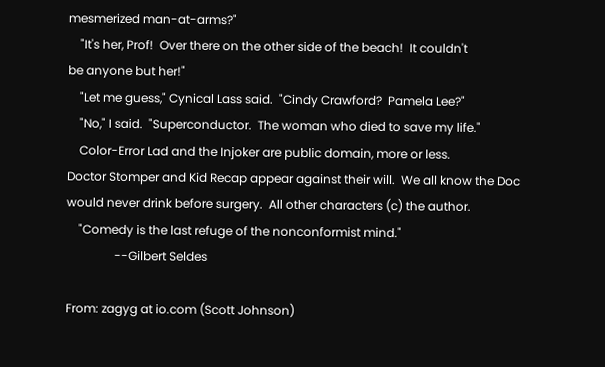mesmerized man-at-arms?"
    "It's her, Prof!  Over there on the other side of the beach!  It couldn't
be anyone but her!"
    "Let me guess," Cynical Lass said.  "Cindy Crawford?  Pamela Lee?"
    "No," I said.  "Superconductor.  The woman who died to save my life."
    Color-Error Lad and the Injoker are public domain, more or less.
Doctor Stomper and Kid Recap appear against their will.  We all know the Doc
would never drink before surgery.  All other characters (c) the author.
    "Comedy is the last refuge of the nonconformist mind."
                --Gilbert Seldes

From: zagyg at io.com (Scott Johnson)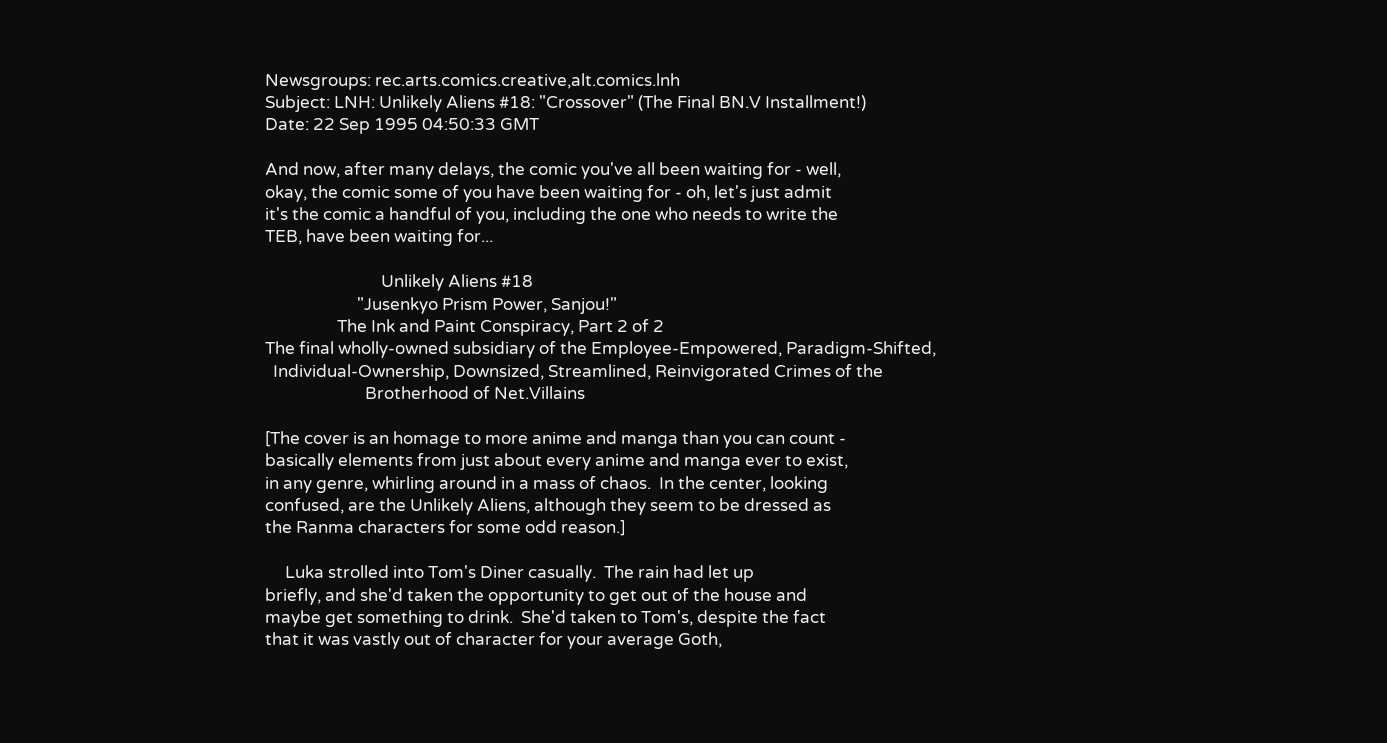Newsgroups: rec.arts.comics.creative,alt.comics.lnh
Subject: LNH: Unlikely Aliens #18: "Crossover" (The Final BN.V Installment!)
Date: 22 Sep 1995 04:50:33 GMT

And now, after many delays, the comic you've all been waiting for - well,
okay, the comic some of you have been waiting for - oh, let's just admit
it's the comic a handful of you, including the one who needs to write the
TEB, have been waiting for...

                             Unlikely Aliens #18
                       "Jusenkyo Prism Power, Sanjou!"
                  The Ink and Paint Conspiracy, Part 2 of 2
The final wholly-owned subsidiary of the Employee-Empowered, Paradigm-Shifted,
  Individual-Ownership, Downsized, Streamlined, Reinvigorated Crimes of the
                         Brotherhood of Net.Villains

[The cover is an homage to more anime and manga than you can count -
basically elements from just about every anime and manga ever to exist,
in any genre, whirling around in a mass of chaos.  In the center, looking
confused, are the Unlikely Aliens, although they seem to be dressed as
the Ranma characters for some odd reason.]

     Luka strolled into Tom's Diner casually.  The rain had let up
briefly, and she'd taken the opportunity to get out of the house and
maybe get something to drink.  She'd taken to Tom's, despite the fact
that it was vastly out of character for your average Goth,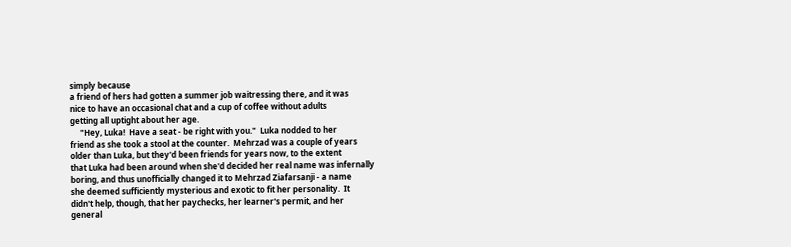simply because
a friend of hers had gotten a summer job waitressing there, and it was
nice to have an occasional chat and a cup of coffee without adults
getting all uptight about her age.
     "Hey, Luka!  Have a seat - be right with you."  Luka nodded to her
friend as she took a stool at the counter.  Mehrzad was a couple of years
older than Luka, but they'd been friends for years now, to the extent
that Luka had been around when she'd decided her real name was infernally
boring, and thus unofficially changed it to Mehrzad Ziafarsanji - a name
she deemed sufficiently mysterious and exotic to fit her personality.  It
didn't help, though, that her paychecks, her learner's permit, and her
general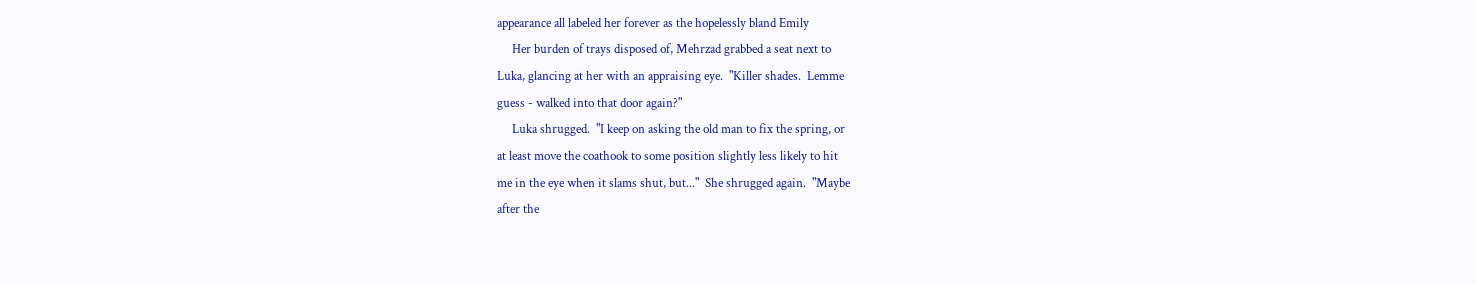appearance all labeled her forever as the hopelessly bland Emily
     Her burden of trays disposed of, Mehrzad grabbed a seat next to
Luka, glancing at her with an appraising eye.  "Killer shades.  Lemme
guess - walked into that door again?"
     Luka shrugged.  "I keep on asking the old man to fix the spring, or
at least move the coathook to some position slightly less likely to hit
me in the eye when it slams shut, but..."  She shrugged again.  "Maybe
after the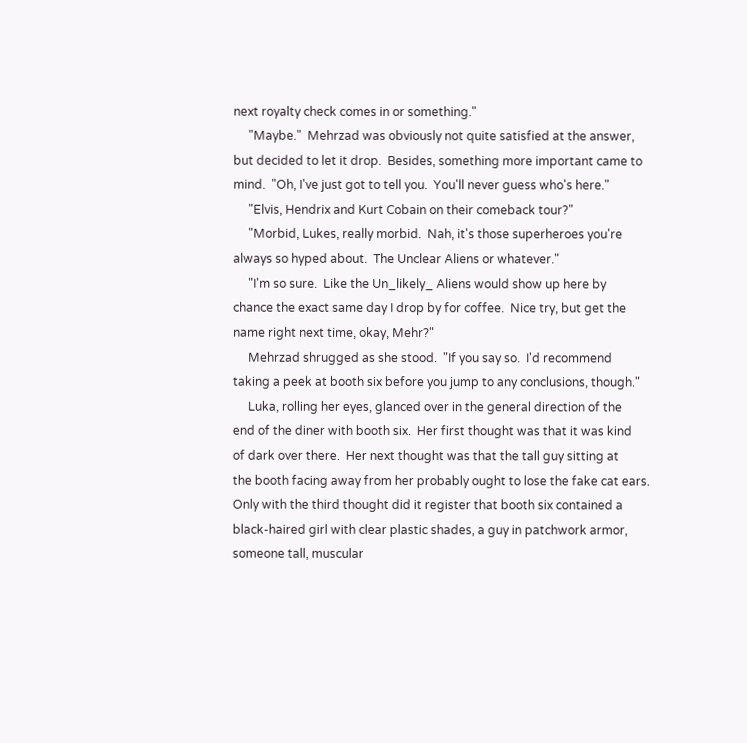next royalty check comes in or something."
     "Maybe."  Mehrzad was obviously not quite satisfied at the answer,
but decided to let it drop.  Besides, something more important came to
mind.  "Oh, I've just got to tell you.  You'll never guess who's here."
     "Elvis, Hendrix and Kurt Cobain on their comeback tour?"
     "Morbid, Lukes, really morbid.  Nah, it's those superheroes you're
always so hyped about.  The Unclear Aliens or whatever."
     "I'm so sure.  Like the Un_likely_ Aliens would show up here by
chance the exact same day I drop by for coffee.  Nice try, but get the
name right next time, okay, Mehr?"
     Mehrzad shrugged as she stood.  "If you say so.  I'd recommend
taking a peek at booth six before you jump to any conclusions, though."
     Luka, rolling her eyes, glanced over in the general direction of the
end of the diner with booth six.  Her first thought was that it was kind
of dark over there.  Her next thought was that the tall guy sitting at
the booth facing away from her probably ought to lose the fake cat ears.
Only with the third thought did it register that booth six contained a
black-haired girl with clear plastic shades, a guy in patchwork armor,
someone tall, muscular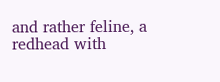and rather feline, a redhead with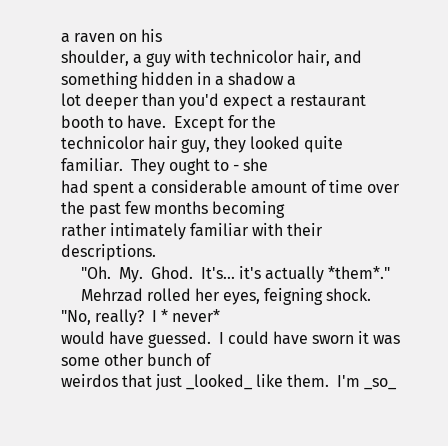a raven on his
shoulder, a guy with technicolor hair, and something hidden in a shadow a
lot deeper than you'd expect a restaurant booth to have.  Except for the
technicolor hair guy, they looked quite familiar.  They ought to - she
had spent a considerable amount of time over the past few months becoming
rather intimately familiar with their descriptions.
     "Oh.  My.  Ghod.  It's... it's actually *them*."
     Mehrzad rolled her eyes, feigning shock.  "No, really?  I * never*
would have guessed.  I could have sworn it was some other bunch of
weirdos that just _looked_ like them.  I'm _so_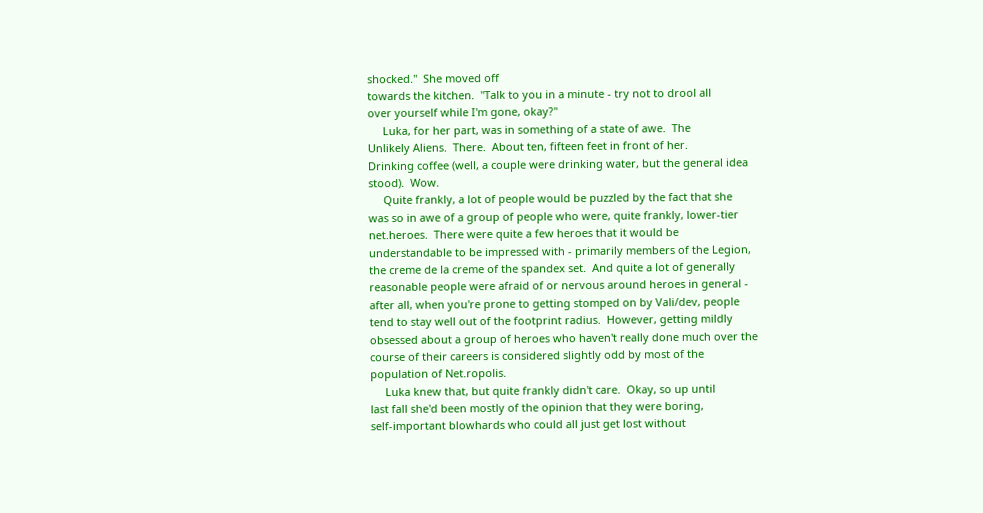shocked."  She moved off
towards the kitchen.  "Talk to you in a minute - try not to drool all
over yourself while I'm gone, okay?"
     Luka, for her part, was in something of a state of awe.  The
Unlikely Aliens.  There.  About ten, fifteen feet in front of her.
Drinking coffee (well, a couple were drinking water, but the general idea
stood).  Wow.
     Quite frankly, a lot of people would be puzzled by the fact that she
was so in awe of a group of people who were, quite frankly, lower-tier
net.heroes.  There were quite a few heroes that it would be
understandable to be impressed with - primarily members of the Legion,
the creme de la creme of the spandex set.  And quite a lot of generally
reasonable people were afraid of or nervous around heroes in general -
after all, when you're prone to getting stomped on by Vali/dev, people
tend to stay well out of the footprint radius.  However, getting mildly
obsessed about a group of heroes who haven't really done much over the
course of their careers is considered slightly odd by most of the
population of Net.ropolis.
     Luka knew that, but quite frankly didn't care.  Okay, so up until
last fall she'd been mostly of the opinion that they were boring,
self-important blowhards who could all just get lost without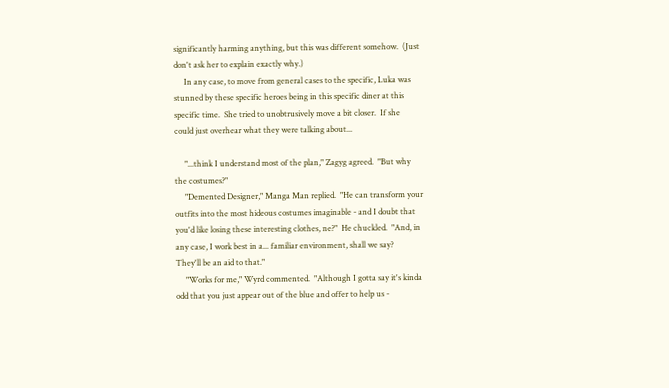significantly harming anything, but this was different somehow.  (Just
don't ask her to explain exactly why.)
     In any case, to move from general cases to the specific, Luka was
stunned by these specific heroes being in this specific diner at this
specific time.  She tried to unobtrusively move a bit closer.  If she
could just overhear what they were talking about...

     "...think I understand most of the plan," Zagyg agreed.  "But why
the costumes?"
     "Demented Designer," Manga Man replied.  "He can transform your
outfits into the most hideous costumes imaginable - and I doubt that
you'd like losing these interesting clothes, ne?"  He chuckled.  "And, in
any case, I work best in a... familiar environment, shall we say?
They'll be an aid to that."
     "Works for me," Wyrd commented.  "Although I gotta say it's kinda
odd that you just appear out of the blue and offer to help us -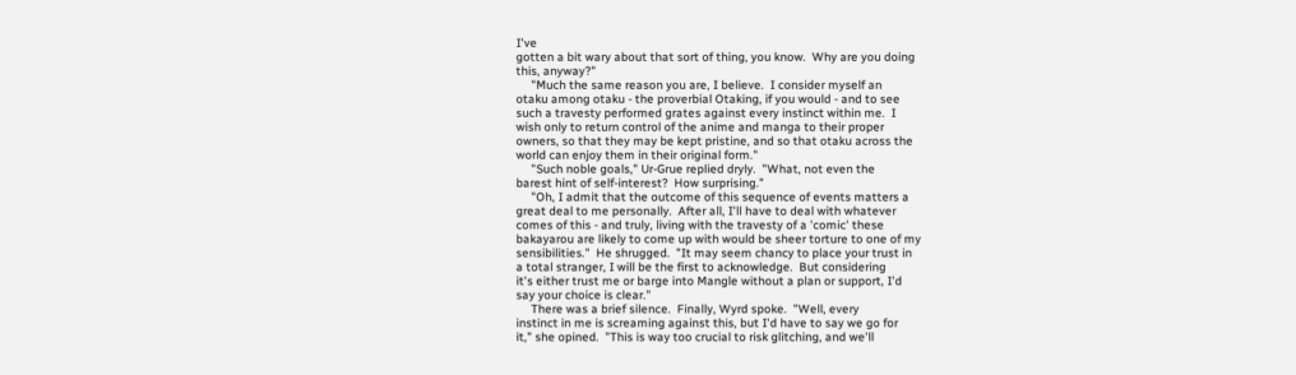I've
gotten a bit wary about that sort of thing, you know.  Why are you doing
this, anyway?"
     "Much the same reason you are, I believe.  I consider myself an
otaku among otaku - the proverbial Otaking, if you would - and to see
such a travesty performed grates against every instinct within me.  I
wish only to return control of the anime and manga to their proper
owners, so that they may be kept pristine, and so that otaku across the
world can enjoy them in their original form."
     "Such noble goals," Ur-Grue replied dryly.  "What, not even the
barest hint of self-interest?  How surprising."
     "Oh, I admit that the outcome of this sequence of events matters a
great deal to me personally.  After all, I'll have to deal with whatever
comes of this - and truly, living with the travesty of a 'comic' these
bakayarou are likely to come up with would be sheer torture to one of my
sensibilities."  He shrugged.  "It may seem chancy to place your trust in
a total stranger, I will be the first to acknowledge.  But considering
it's either trust me or barge into Mangle without a plan or support, I'd
say your choice is clear."
     There was a brief silence.  Finally, Wyrd spoke.  "Well, every
instinct in me is screaming against this, but I'd have to say we go for
it," she opined.  "This is way too crucial to risk glitching, and we'll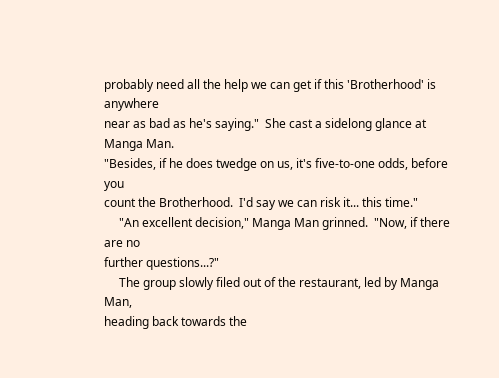probably need all the help we can get if this 'Brotherhood' is anywhere
near as bad as he's saying."  She cast a sidelong glance at Manga Man.
"Besides, if he does twedge on us, it's five-to-one odds, before you
count the Brotherhood.  I'd say we can risk it... this time."
     "An excellent decision," Manga Man grinned.  "Now, if there are no
further questions...?"
     The group slowly filed out of the restaurant, led by Manga Man,
heading back towards the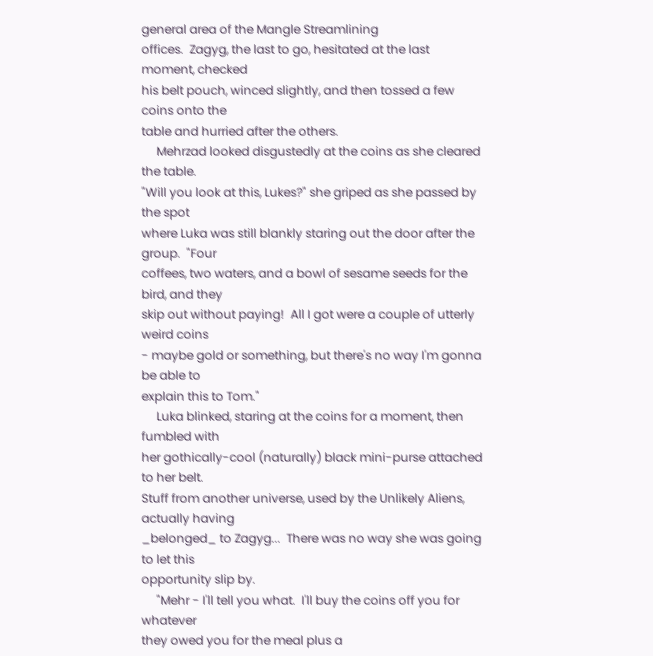general area of the Mangle Streamlining
offices.  Zagyg, the last to go, hesitated at the last moment, checked
his belt pouch, winced slightly, and then tossed a few coins onto the
table and hurried after the others.
     Mehrzad looked disgustedly at the coins as she cleared the table.
"Will you look at this, Lukes?" she griped as she passed by the spot
where Luka was still blankly staring out the door after the group.  "Four
coffees, two waters, and a bowl of sesame seeds for the bird, and they
skip out without paying!  All I got were a couple of utterly weird coins
- maybe gold or something, but there's no way I'm gonna be able to
explain this to Tom."
     Luka blinked, staring at the coins for a moment, then fumbled with
her gothically-cool (naturally) black mini-purse attached to her belt.
Stuff from another universe, used by the Unlikely Aliens, actually having
_belonged_ to Zagyg...  There was no way she was going to let this
opportunity slip by.
     "Mehr - I'll tell you what.  I'll buy the coins off you for whatever
they owed you for the meal plus a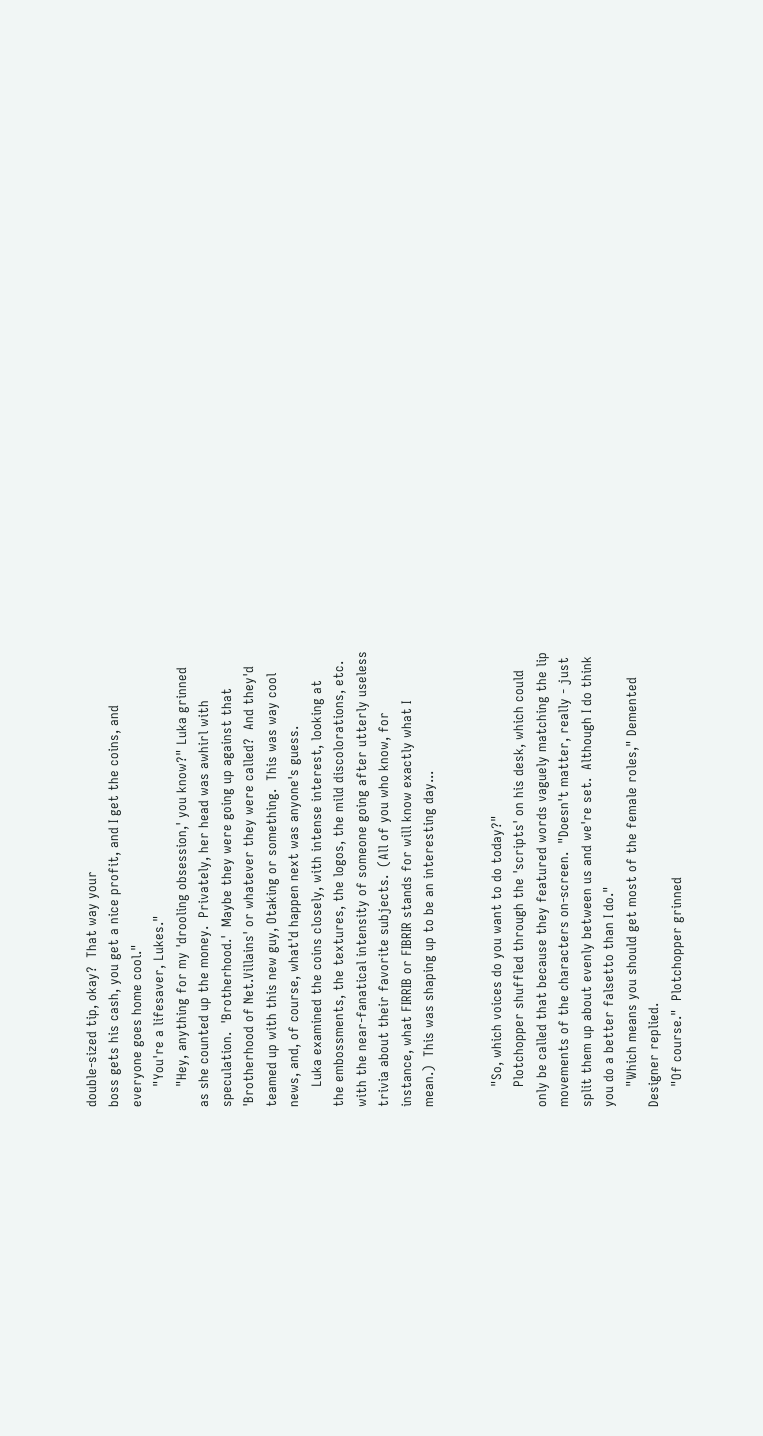double-sized tip, okay?  That way your
boss gets his cash, you get a nice profit, and I get the coins, and
everyone goes home cool."
     "You're a lifesaver, Lukes."
     "Hey, anything for my 'drooling obsession,' you know?" Luka grinned
as she counted up the money.  Privately, her head was awhirl with
speculation.  'Brotherhood.'  Maybe they were going up against that
'Brotherhood of Net.Villains' or whatever they were called?  And they'd
teamed up with this new guy, Otaking or something.  This was way cool
news, and, of course, what'd happen next was anyone's guess.
     Luka examined the coins closely, with intense interest, looking at
the embossments, the textures, the logos, the mild discolorations, etc.
with the near-fanatical intensity of someone going after utterly useless
trivia about their favorite subjects.  (All of you who know, for
instance, what FIRRIB or FIBRIR stands for will know exactly what I
mean.)  This was shaping up to be an interesting day...


     "So, which voices do you want to do today?"
     Plotchopper shuffled through the 'scripts' on his desk, which could
only be called that because they featured words vaguely matching the lip
movements of the characters on-screen.  "Doesn't matter, really - just
split them up about evenly between us and we're set.  Although I do think
you do a better falsetto than I do."
     "Which means you should get most of the female roles," Demented
Designer replied.
     "Of course."  Plotchopper grinned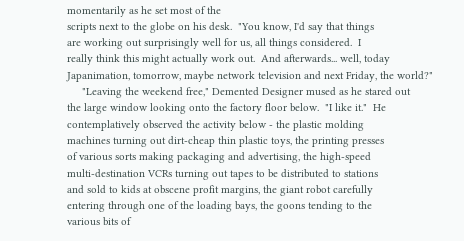momentarily as he set most of the
scripts next to the globe on his desk.  "You know, I'd say that things
are working out surprisingly well for us, all things considered.  I
really think this might actually work out.  And afterwards... well, today
Japanimation, tomorrow, maybe network television and next Friday, the world?"
     "Leaving the weekend free," Demented Designer mused as he stared out
the large window looking onto the factory floor below.  "I like it."  He
contemplatively observed the activity below - the plastic molding
machines turning out dirt-cheap thin plastic toys, the printing presses
of various sorts making packaging and advertising, the high-speed
multi-destination VCRs turning out tapes to be distributed to stations
and sold to kids at obscene profit margins, the giant robot carefully
entering through one of the loading bays, the goons tending to the
various bits of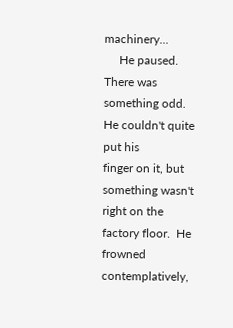machinery...
     He paused.  There was something odd.  He couldn't quite put his
finger on it, but something wasn't right on the factory floor.  He
frowned contemplatively,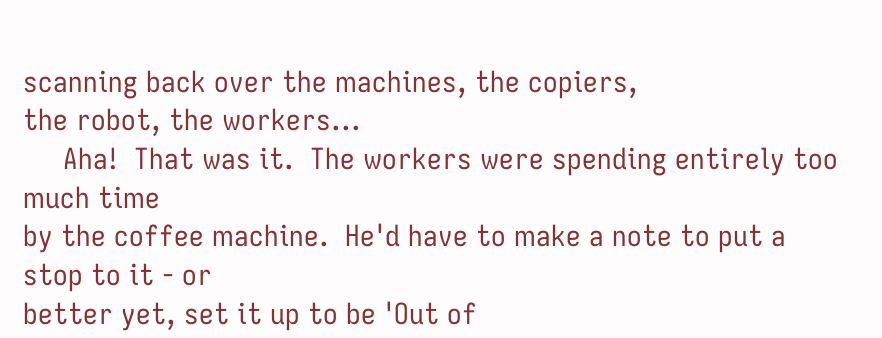scanning back over the machines, the copiers,
the robot, the workers...
     Aha!  That was it.  The workers were spending entirely too much time
by the coffee machine.  He'd have to make a note to put a stop to it - or
better yet, set it up to be 'Out of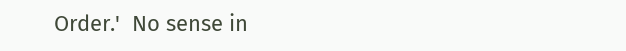Order.'  No sense in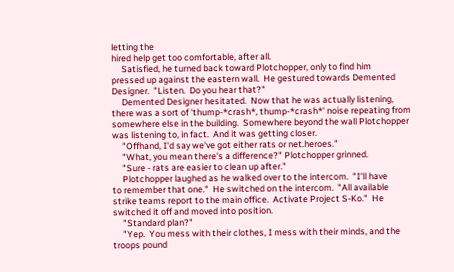letting the
hired help get too comfortable, after all.
     Satisfied, he turned back toward Plotchopper, only to find him
pressed up against the eastern wall.  He gestured towards Demented
Designer.  "Listen.  Do you hear that?"
     Demented Designer hesitated.  Now that he was actually listening,
there was a sort of 'thump-*crash*, thump-*crash*' noise repeating from
somewhere else in the building.  Somewhere beyond the wall Plotchopper
was listening to, in fact.  And it was getting closer.
     "Offhand, I'd say we've got either rats or net.heroes."
     "What, you mean there's a difference?" Plotchopper grinned.
     "Sure - rats are easier to clean up after."
     Plotchopper laughed as he walked over to the intercom.  "I'll have
to remember that one."  He switched on the intercom.  "All available
strike teams report to the main office.  Activate Project S-Ko."  He
switched it off and moved into position.
     "Standard plan?"
     "Yep.  You mess with their clothes, I mess with their minds, and the
troops pound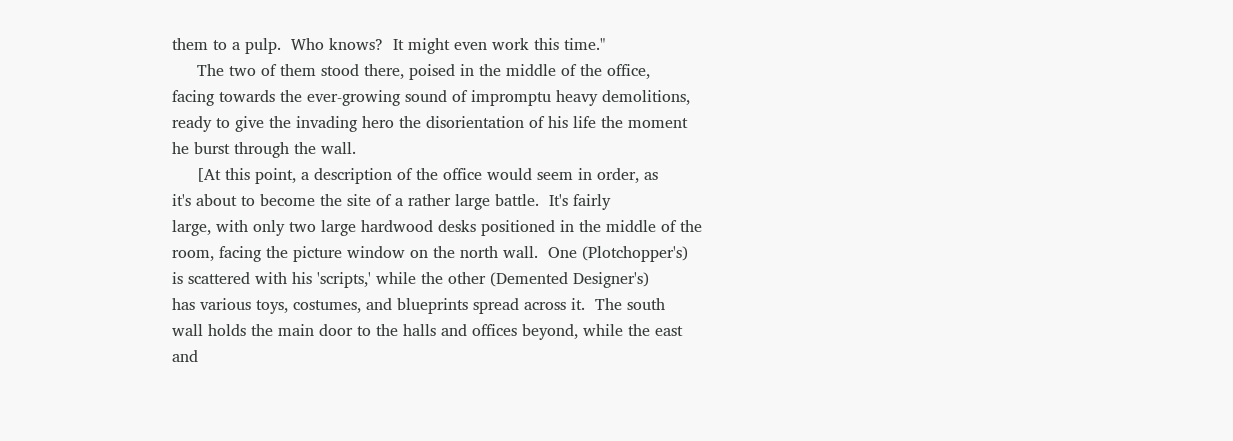them to a pulp.  Who knows?  It might even work this time."
     The two of them stood there, poised in the middle of the office,
facing towards the ever-growing sound of impromptu heavy demolitions,
ready to give the invading hero the disorientation of his life the moment
he burst through the wall.
     [At this point, a description of the office would seem in order, as
it's about to become the site of a rather large battle.  It's fairly
large, with only two large hardwood desks positioned in the middle of the
room, facing the picture window on the north wall.  One (Plotchopper's)
is scattered with his 'scripts,' while the other (Demented Designer's)
has various toys, costumes, and blueprints spread across it.  The south
wall holds the main door to the halls and offices beyond, while the east
and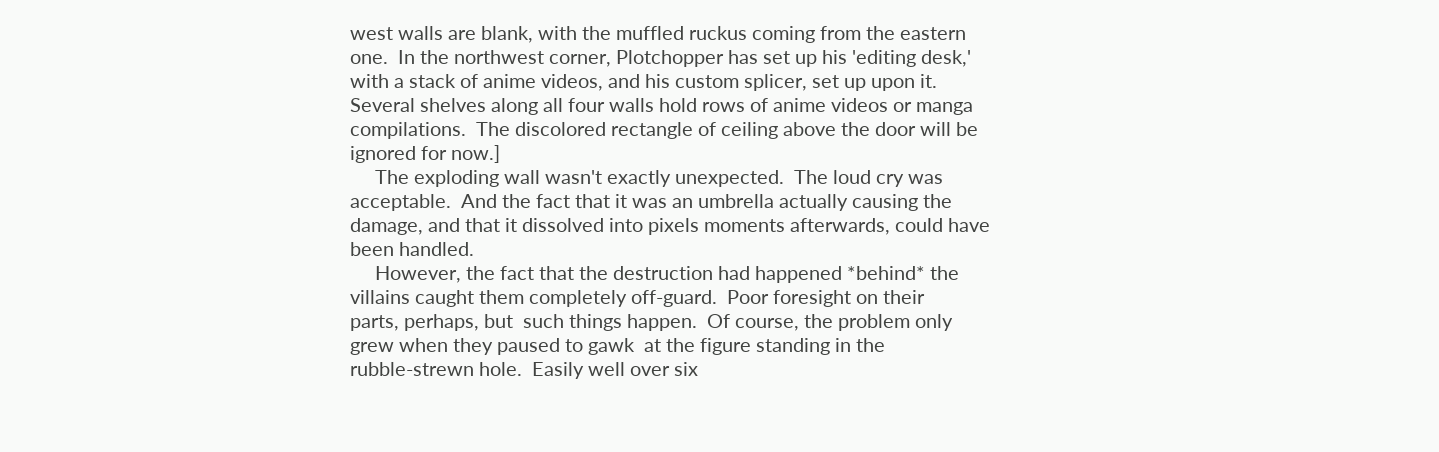west walls are blank, with the muffled ruckus coming from the eastern
one.  In the northwest corner, Plotchopper has set up his 'editing desk,'
with a stack of anime videos, and his custom splicer, set up upon it.
Several shelves along all four walls hold rows of anime videos or manga
compilations.  The discolored rectangle of ceiling above the door will be
ignored for now.]
     The exploding wall wasn't exactly unexpected.  The loud cry was
acceptable.  And the fact that it was an umbrella actually causing the
damage, and that it dissolved into pixels moments afterwards, could have
been handled.
     However, the fact that the destruction had happened *behind* the
villains caught them completely off-guard.  Poor foresight on their
parts, perhaps, but  such things happen.  Of course, the problem only
grew when they paused to gawk  at the figure standing in the
rubble-strewn hole.  Easily well over six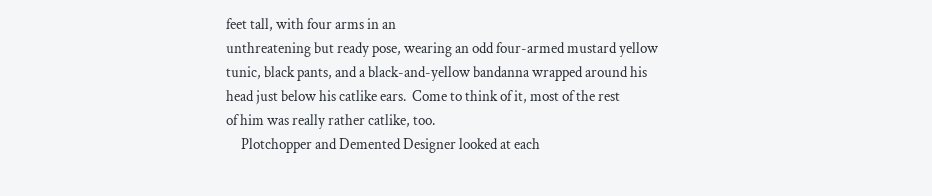feet tall, with four arms in an
unthreatening but ready pose, wearing an odd four-armed mustard yellow
tunic, black pants, and a black-and-yellow bandanna wrapped around his
head just below his catlike ears.  Come to think of it, most of the rest
of him was really rather catlike, too.
     Plotchopper and Demented Designer looked at each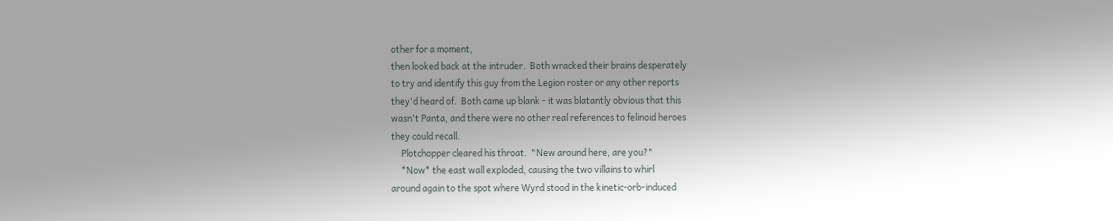other for a moment,
then looked back at the intruder.  Both wracked their brains desperately
to try and identify this guy from the Legion roster or any other reports
they'd heard of.  Both came up blank - it was blatantly obvious that this
wasn't Panta, and there were no other real references to felinoid heroes
they could recall.
     Plotchopper cleared his throat.  "New around here, are you?"
     *Now* the east wall exploded, causing the two villains to whirl
around again to the spot where Wyrd stood in the kinetic-orb-induced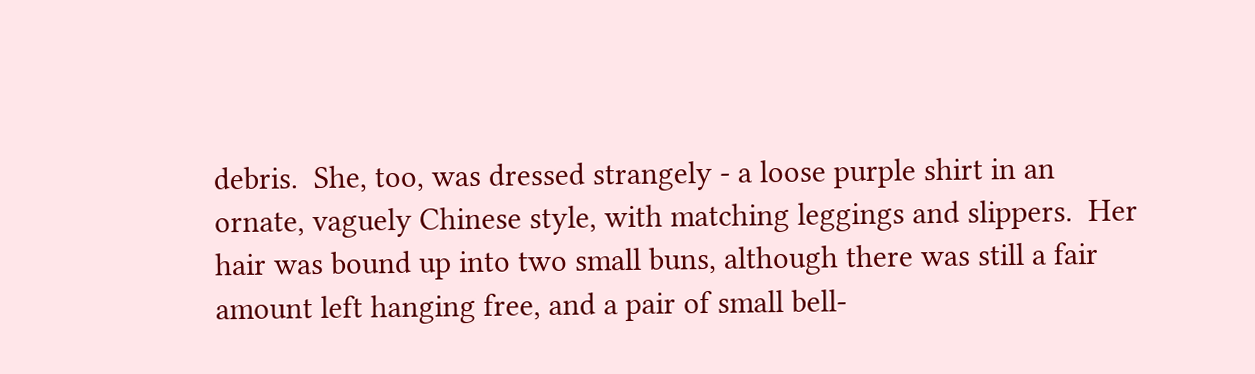debris.  She, too, was dressed strangely - a loose purple shirt in an
ornate, vaguely Chinese style, with matching leggings and slippers.  Her
hair was bound up into two small buns, although there was still a fair
amount left hanging free, and a pair of small bell-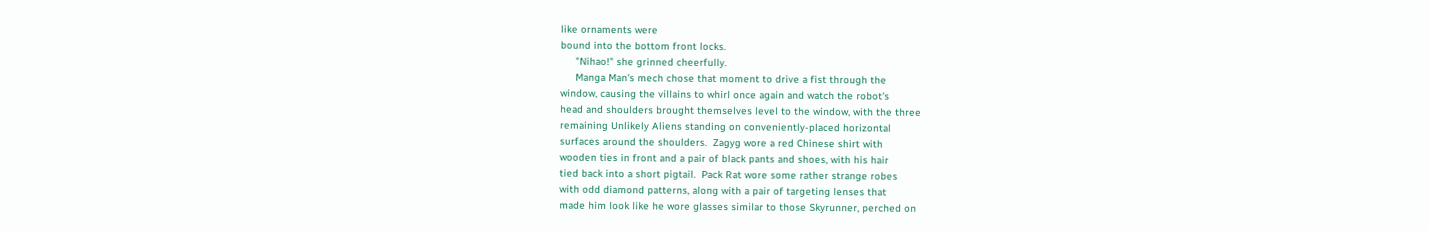like ornaments were
bound into the bottom front locks.
     "Nihao!" she grinned cheerfully.
     Manga Man's mech chose that moment to drive a fist through the
window, causing the villains to whirl once again and watch the robot's
head and shoulders brought themselves level to the window, with the three
remaining Unlikely Aliens standing on conveniently-placed horizontal
surfaces around the shoulders.  Zagyg wore a red Chinese shirt with
wooden ties in front and a pair of black pants and shoes, with his hair
tied back into a short pigtail.  Pack Rat wore some rather strange robes
with odd diamond patterns, along with a pair of targeting lenses that
made him look like he wore glasses similar to those Skyrunner, perched on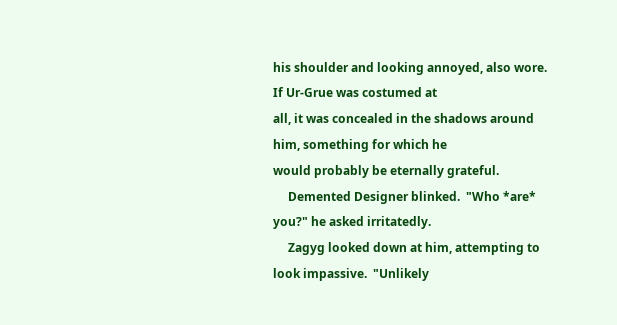his shoulder and looking annoyed, also wore.  If Ur-Grue was costumed at
all, it was concealed in the shadows around him, something for which he
would probably be eternally grateful.
     Demented Designer blinked.  "Who *are* you?" he asked irritatedly.
     Zagyg looked down at him, attempting to look impassive.  "Unlikely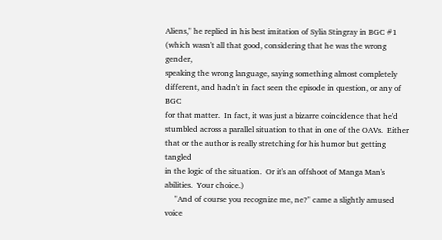Aliens," he replied in his best imitation of Sylia Stingray in BGC #1
(which wasn't all that good, considering that he was the wrong gender,
speaking the wrong language, saying something almost completely
different, and hadn't in fact seen the episode in question, or any of BGC
for that matter.  In fact, it was just a bizarre coincidence that he'd
stumbled across a parallel situation to that in one of the OAVs.  Either
that or the author is really stretching for his humor but getting tangled
in the logic of the situation.  Or it's an offshoot of Manga Man's
abilities.  Your choice.)
     "And of course you recognize me, ne?" came a slightly amused voice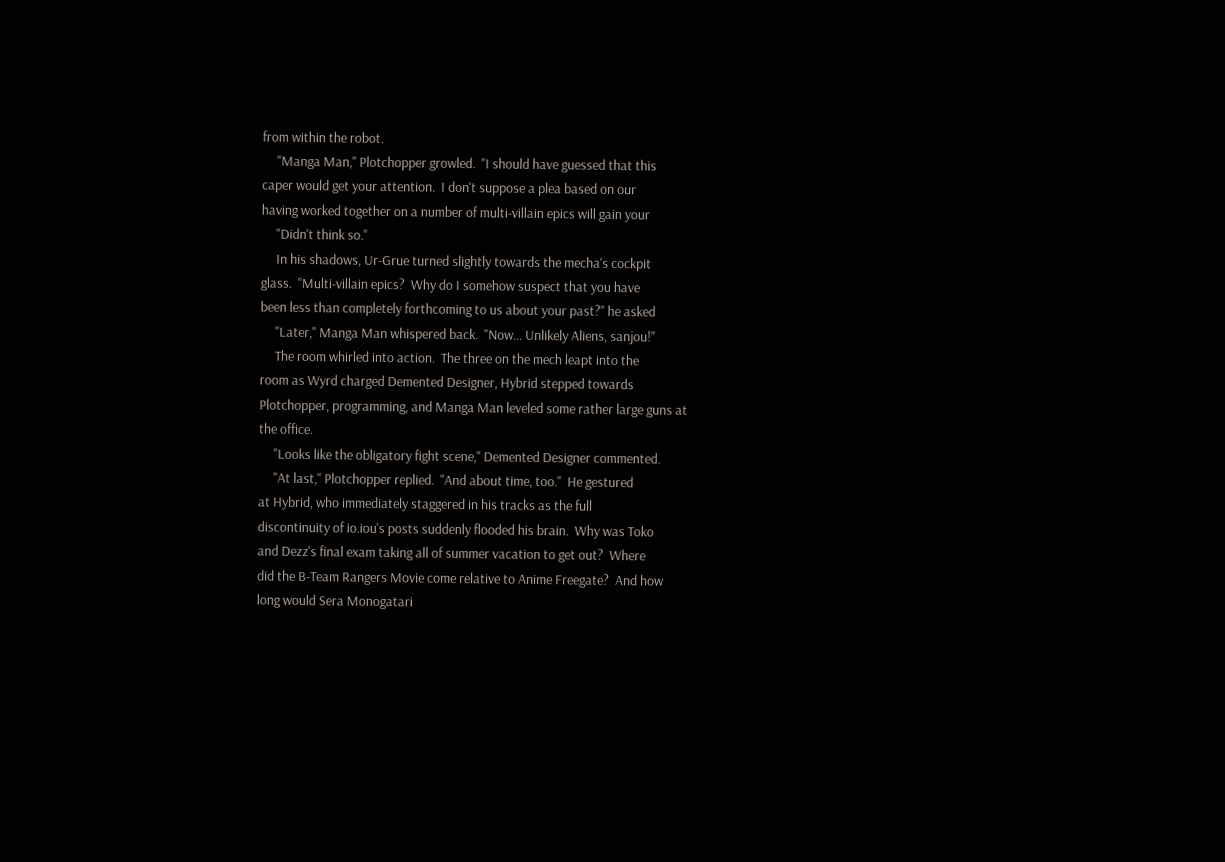from within the robot.
     "Manga Man," Plotchopper growled.  "I should have guessed that this
caper would get your attention.  I don't suppose a plea based on our
having worked together on a number of multi-villain epics will gain your
     "Didn't think so."
     In his shadows, Ur-Grue turned slightly towards the mecha's cockpit
glass.  "Multi-villain epics?  Why do I somehow suspect that you have
been less than completely forthcoming to us about your past?" he asked
     "Later," Manga Man whispered back.  "Now... Unlikely Aliens, sanjou!"
     The room whirled into action.  The three on the mech leapt into the
room as Wyrd charged Demented Designer, Hybrid stepped towards
Plotchopper, programming, and Manga Man leveled some rather large guns at
the office.
     "Looks like the obligatory fight scene," Demented Designer commented.
     "At last," Plotchopper replied.  "And about time, too."  He gestured
at Hybrid, who immediately staggered in his tracks as the full
discontinuity of io.iou's posts suddenly flooded his brain.  Why was Toko
and Dezz's final exam taking all of summer vacation to get out?  Where
did the B-Team Rangers Movie come relative to Anime Freegate?  And how
long would Sera Monogatari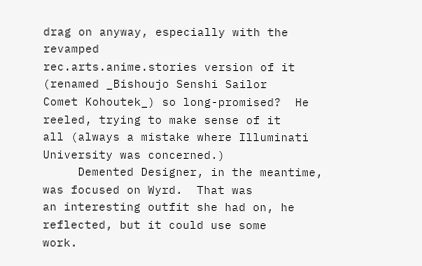drag on anyway, especially with the revamped
rec.arts.anime.stories version of it (renamed _Bishoujo Senshi Sailor
Comet Kohoutek_) so long-promised?  He reeled, trying to make sense of it
all (always a mistake where Illuminati University was concerned.)
     Demented Designer, in the meantime, was focused on Wyrd.  That was
an interesting outfit she had on, he reflected, but it could use some
work.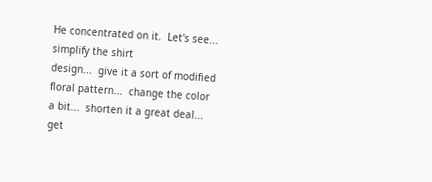He concentrated on it.  Let's see...  simplify the shirt
design...  give it a sort of modified floral pattern...  change the color
a bit...  shorten it a great deal...  get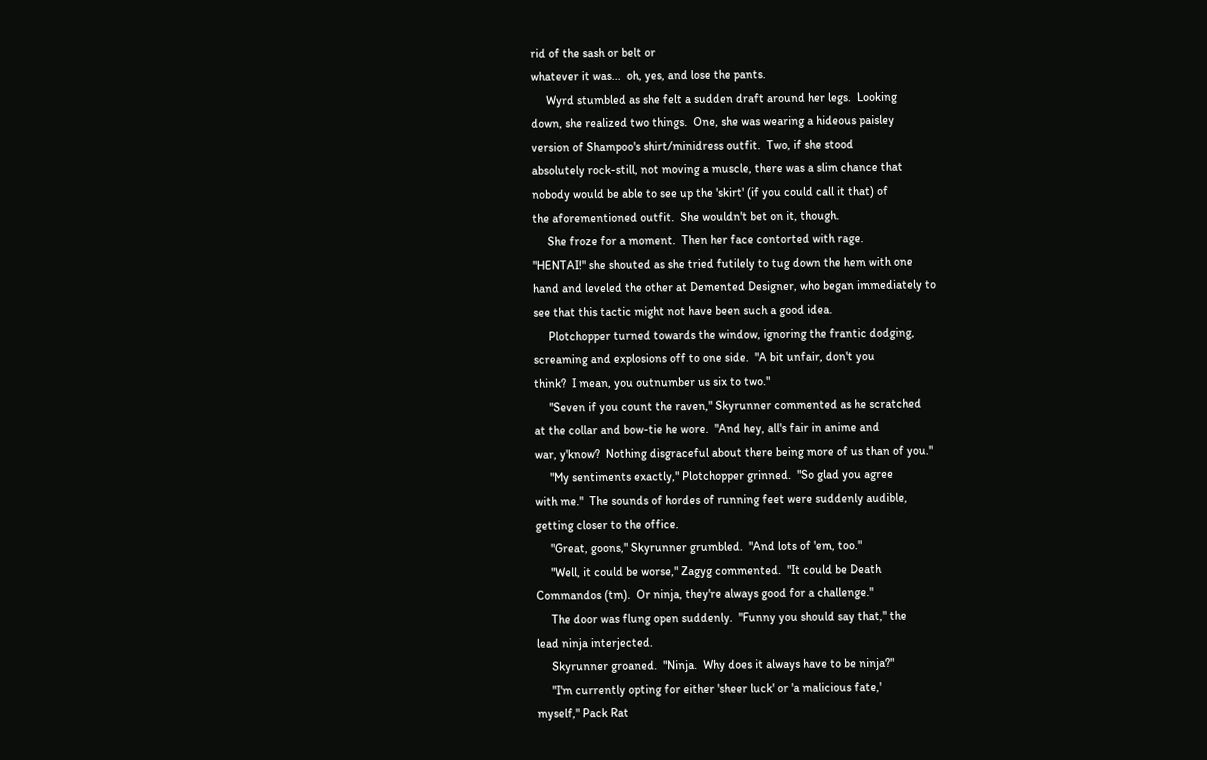rid of the sash or belt or
whatever it was...  oh, yes, and lose the pants.
     Wyrd stumbled as she felt a sudden draft around her legs.  Looking
down, she realized two things.  One, she was wearing a hideous paisley
version of Shampoo's shirt/minidress outfit.  Two, if she stood
absolutely rock-still, not moving a muscle, there was a slim chance that
nobody would be able to see up the 'skirt' (if you could call it that) of
the aforementioned outfit.  She wouldn't bet on it, though.
     She froze for a moment.  Then her face contorted with rage.
"HENTAI!" she shouted as she tried futilely to tug down the hem with one
hand and leveled the other at Demented Designer, who began immediately to
see that this tactic might not have been such a good idea.
     Plotchopper turned towards the window, ignoring the frantic dodging,
screaming and explosions off to one side.  "A bit unfair, don't you
think?  I mean, you outnumber us six to two."
     "Seven if you count the raven," Skyrunner commented as he scratched
at the collar and bow-tie he wore.  "And hey, all's fair in anime and
war, y'know?  Nothing disgraceful about there being more of us than of you."
     "My sentiments exactly," Plotchopper grinned.  "So glad you agree
with me."  The sounds of hordes of running feet were suddenly audible,
getting closer to the office.
     "Great, goons," Skyrunner grumbled.  "And lots of 'em, too."
     "Well, it could be worse," Zagyg commented.  "It could be Death
Commandos (tm).  Or ninja, they're always good for a challenge."
     The door was flung open suddenly.  "Funny you should say that," the
lead ninja interjected.
     Skyrunner groaned.  "Ninja.  Why does it always have to be ninja?"
     "I'm currently opting for either 'sheer luck' or 'a malicious fate,'
myself," Pack Rat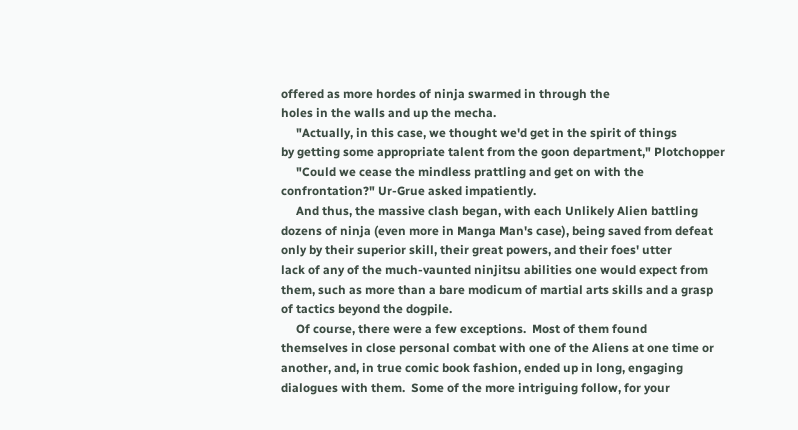offered as more hordes of ninja swarmed in through the
holes in the walls and up the mecha.
     "Actually, in this case, we thought we'd get in the spirit of things
by getting some appropriate talent from the goon department," Plotchopper
     "Could we cease the mindless prattling and get on with the
confrontation?" Ur-Grue asked impatiently.
     And thus, the massive clash began, with each Unlikely Alien battling
dozens of ninja (even more in Manga Man's case), being saved from defeat
only by their superior skill, their great powers, and their foes' utter
lack of any of the much-vaunted ninjitsu abilities one would expect from
them, such as more than a bare modicum of martial arts skills and a grasp
of tactics beyond the dogpile.
     Of course, there were a few exceptions.  Most of them found
themselves in close personal combat with one of the Aliens at one time or
another, and, in true comic book fashion, ended up in long, engaging
dialogues with them.  Some of the more intriguing follow, for your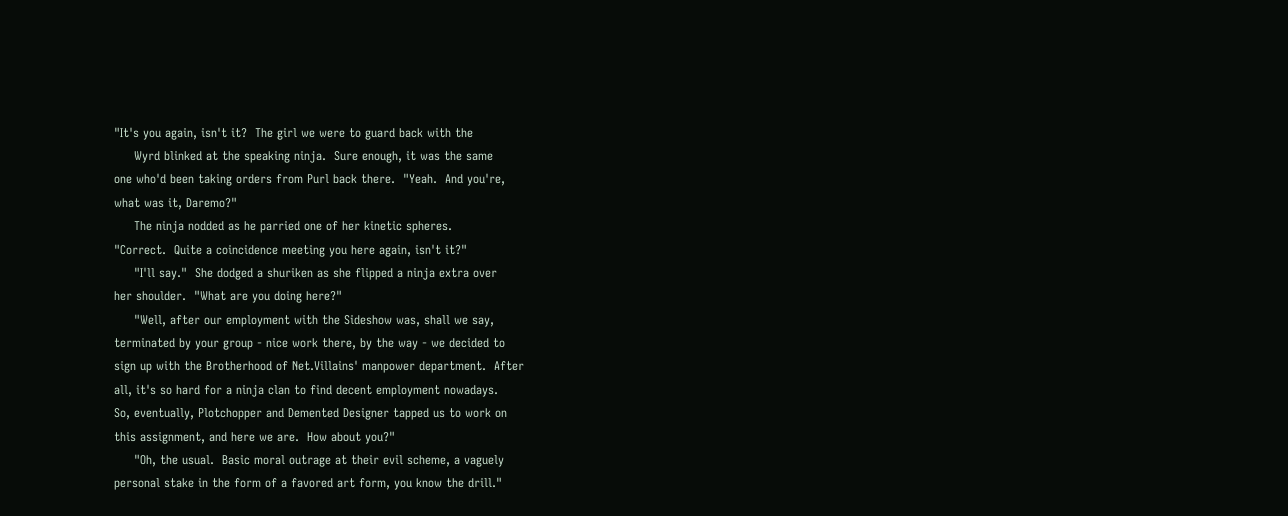"It's you again, isn't it?  The girl we were to guard back with the
     Wyrd blinked at the speaking ninja.  Sure enough, it was the same
one who'd been taking orders from Purl back there.  "Yeah.  And you're,
what was it, Daremo?"
     The ninja nodded as he parried one of her kinetic spheres.
"Correct.  Quite a coincidence meeting you here again, isn't it?"
     "I'll say."  She dodged a shuriken as she flipped a ninja extra over
her shoulder.  "What are you doing here?"
     "Well, after our employment with the Sideshow was, shall we say,
terminated by your group - nice work there, by the way - we decided to
sign up with the Brotherhood of Net.Villains' manpower department.  After
all, it's so hard for a ninja clan to find decent employment nowadays.
So, eventually, Plotchopper and Demented Designer tapped us to work on
this assignment, and here we are.  How about you?"
     "Oh, the usual.  Basic moral outrage at their evil scheme, a vaguely
personal stake in the form of a favored art form, you know the drill."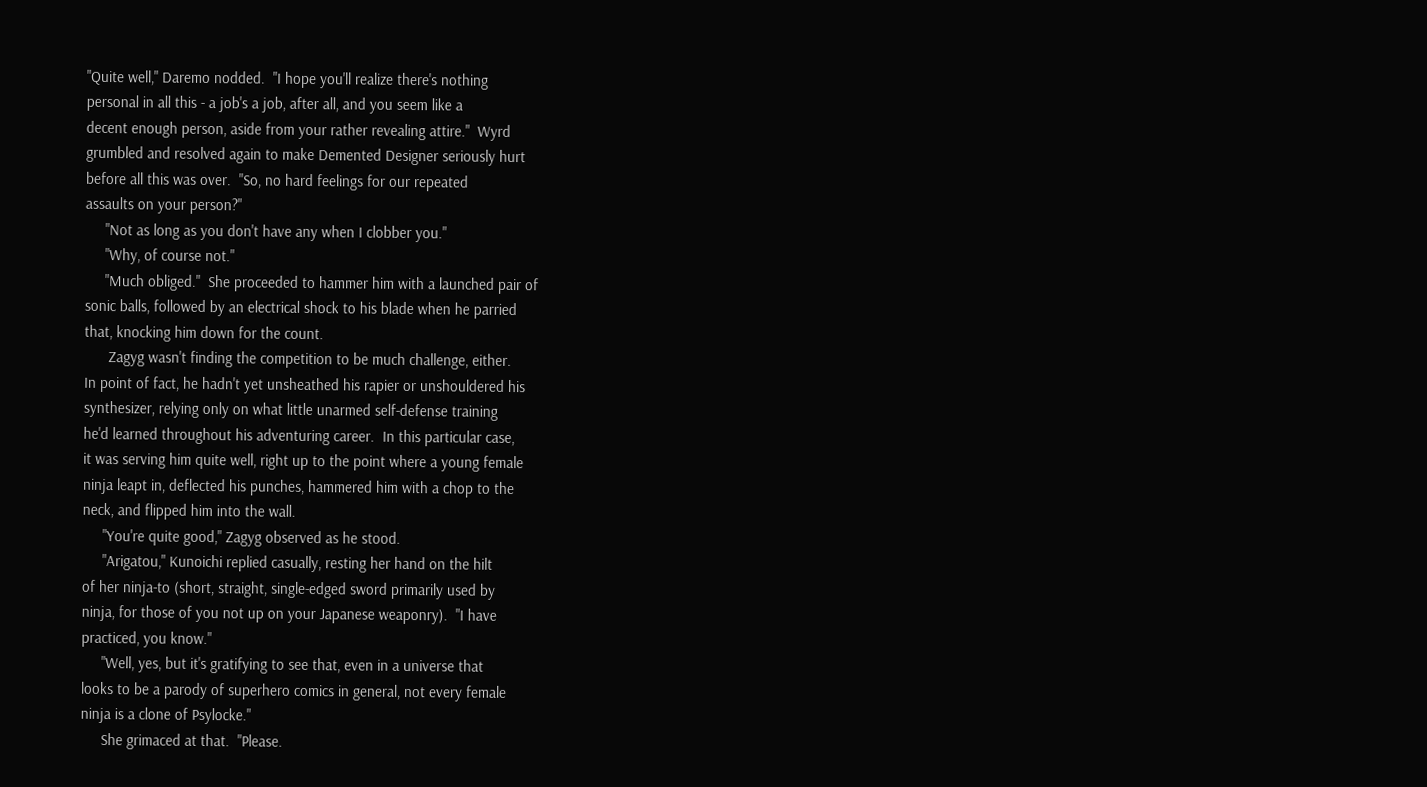"Quite well," Daremo nodded.  "I hope you'll realize there's nothing
personal in all this - a job's a job, after all, and you seem like a
decent enough person, aside from your rather revealing attire."  Wyrd
grumbled and resolved again to make Demented Designer seriously hurt
before all this was over.  "So, no hard feelings for our repeated
assaults on your person?"
     "Not as long as you don't have any when I clobber you."
     "Why, of course not."
     "Much obliged."  She proceeded to hammer him with a launched pair of
sonic balls, followed by an electrical shock to his blade when he parried
that, knocking him down for the count.
      Zagyg wasn't finding the competition to be much challenge, either.
In point of fact, he hadn't yet unsheathed his rapier or unshouldered his
synthesizer, relying only on what little unarmed self-defense training
he'd learned throughout his adventuring career.  In this particular case,
it was serving him quite well, right up to the point where a young female
ninja leapt in, deflected his punches, hammered him with a chop to the
neck, and flipped him into the wall.
     "You're quite good," Zagyg observed as he stood.
     "Arigatou," Kunoichi replied casually, resting her hand on the hilt
of her ninja-to (short, straight, single-edged sword primarily used by
ninja, for those of you not up on your Japanese weaponry).  "I have
practiced, you know."
     "Well, yes, but it's gratifying to see that, even in a universe that
looks to be a parody of superhero comics in general, not every female
ninja is a clone of Psylocke."
     She grimaced at that.  "Please.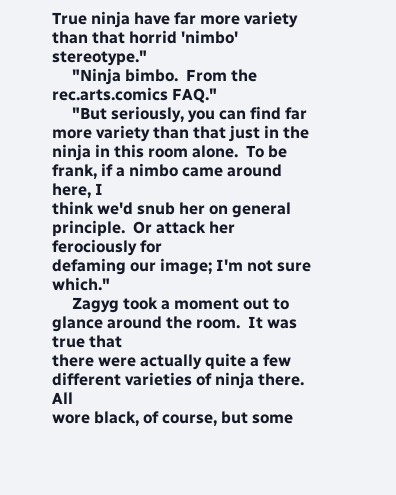True ninja have far more variety
than that horrid 'nimbo' stereotype."
     "Ninja bimbo.  From the rec.arts.comics FAQ."
     "But seriously, you can find far more variety than that just in the
ninja in this room alone.  To be frank, if a nimbo came around here, I
think we'd snub her on general principle.  Or attack her ferociously for
defaming our image; I'm not sure which."
     Zagyg took a moment out to glance around the room.  It was true that
there were actually quite a few different varieties of ninja there.  All
wore black, of course, but some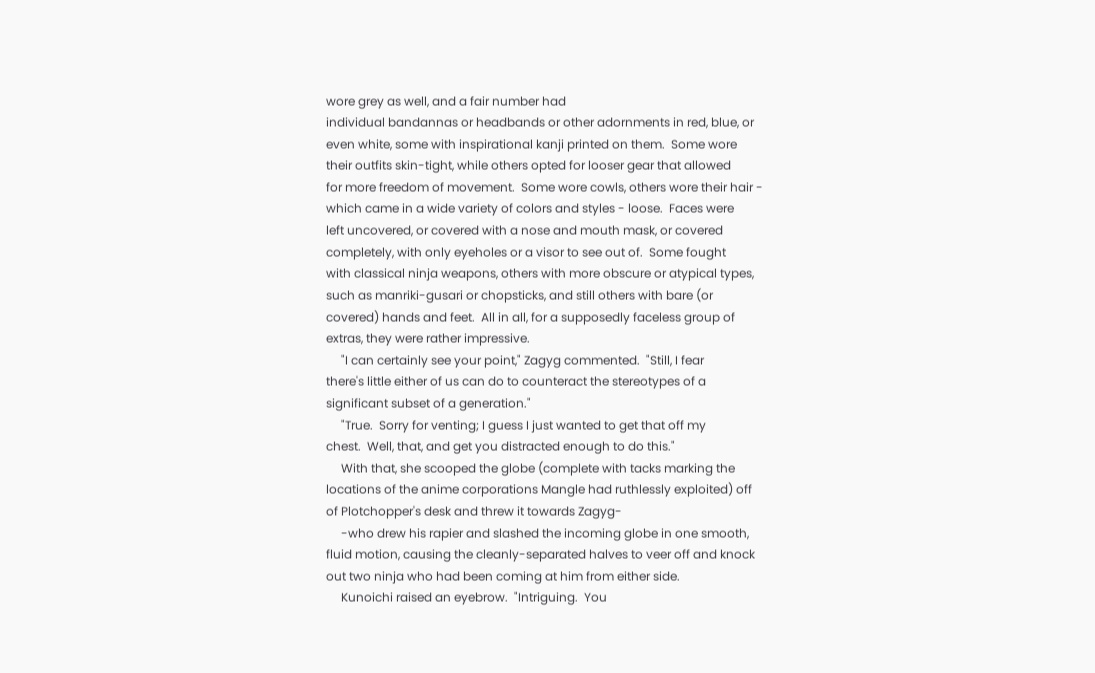wore grey as well, and a fair number had
individual bandannas or headbands or other adornments in red, blue, or
even white, some with inspirational kanji printed on them.  Some wore
their outfits skin-tight, while others opted for looser gear that allowed
for more freedom of movement.  Some wore cowls, others wore their hair -
which came in a wide variety of colors and styles - loose.  Faces were
left uncovered, or covered with a nose and mouth mask, or covered
completely, with only eyeholes or a visor to see out of.  Some fought
with classical ninja weapons, others with more obscure or atypical types,
such as manriki-gusari or chopsticks, and still others with bare (or
covered) hands and feet.  All in all, for a supposedly faceless group of
extras, they were rather impressive.
     "I can certainly see your point," Zagyg commented.  "Still, I fear
there's little either of us can do to counteract the stereotypes of a
significant subset of a generation."
     "True.  Sorry for venting; I guess I just wanted to get that off my
chest.  Well, that, and get you distracted enough to do this."
     With that, she scooped the globe (complete with tacks marking the
locations of the anime corporations Mangle had ruthlessly exploited) off
of Plotchopper's desk and threw it towards Zagyg-
     -who drew his rapier and slashed the incoming globe in one smooth,
fluid motion, causing the cleanly-separated halves to veer off and knock
out two ninja who had been coming at him from either side.
     Kunoichi raised an eyebrow.  "Intriguing.  You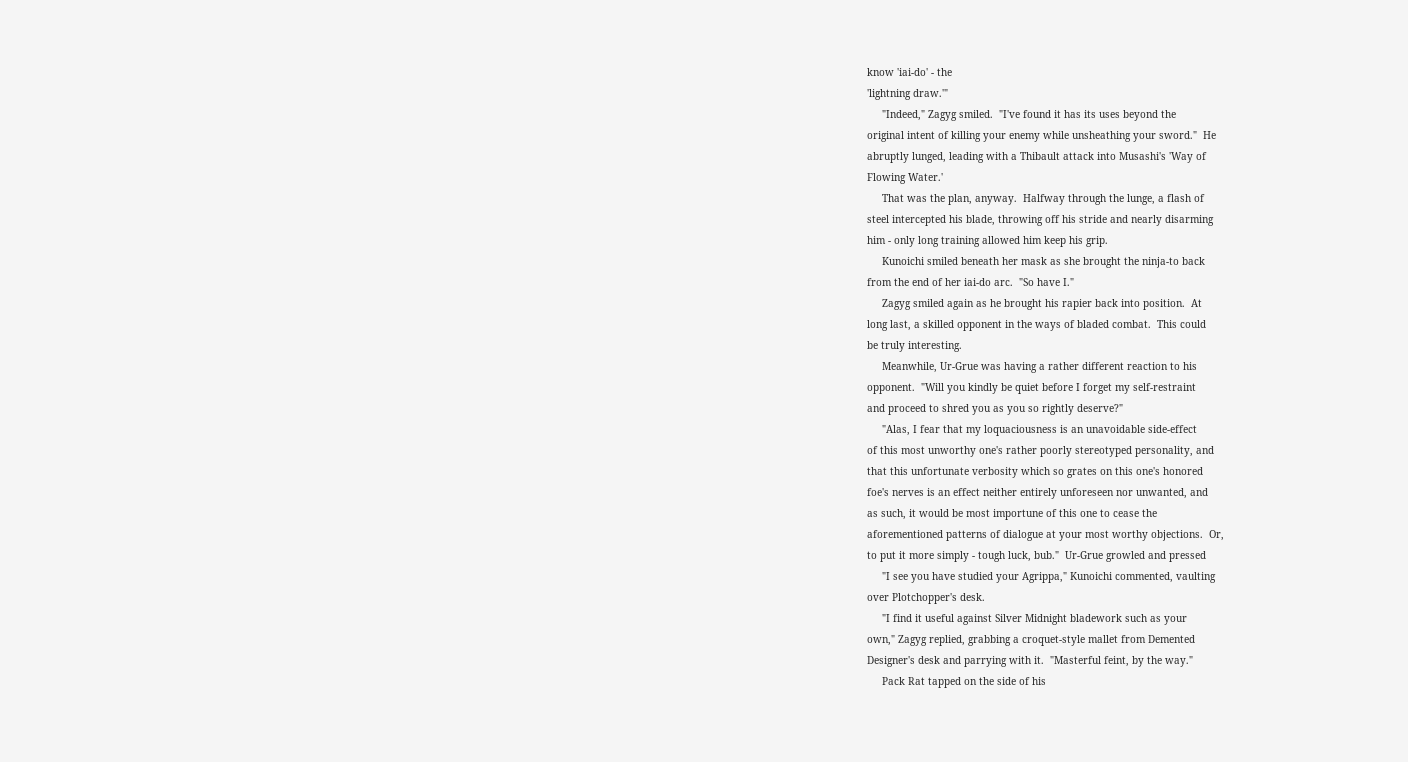know 'iai-do' - the
'lightning draw.'"
     "Indeed," Zagyg smiled.  "I've found it has its uses beyond the
original intent of killing your enemy while unsheathing your sword."  He
abruptly lunged, leading with a Thibault attack into Musashi's 'Way of
Flowing Water.'
     That was the plan, anyway.  Halfway through the lunge, a flash of
steel intercepted his blade, throwing off his stride and nearly disarming
him - only long training allowed him keep his grip.
     Kunoichi smiled beneath her mask as she brought the ninja-to back
from the end of her iai-do arc.  "So have I."
     Zagyg smiled again as he brought his rapier back into position.  At
long last, a skilled opponent in the ways of bladed combat.  This could
be truly interesting.
     Meanwhile, Ur-Grue was having a rather different reaction to his
opponent.  "Will you kindly be quiet before I forget my self-restraint
and proceed to shred you as you so rightly deserve?"
     "Alas, I fear that my loquaciousness is an unavoidable side-effect
of this most unworthy one's rather poorly stereotyped personality, and
that this unfortunate verbosity which so grates on this one's honored
foe's nerves is an effect neither entirely unforeseen nor unwanted, and
as such, it would be most importune of this one to cease the
aforementioned patterns of dialogue at your most worthy objections.  Or,
to put it more simply - tough luck, bub."  Ur-Grue growled and pressed
     "I see you have studied your Agrippa," Kunoichi commented, vaulting
over Plotchopper's desk.
     "I find it useful against Silver Midnight bladework such as your
own," Zagyg replied, grabbing a croquet-style mallet from Demented
Designer's desk and parrying with it.  "Masterful feint, by the way."
     Pack Rat tapped on the side of his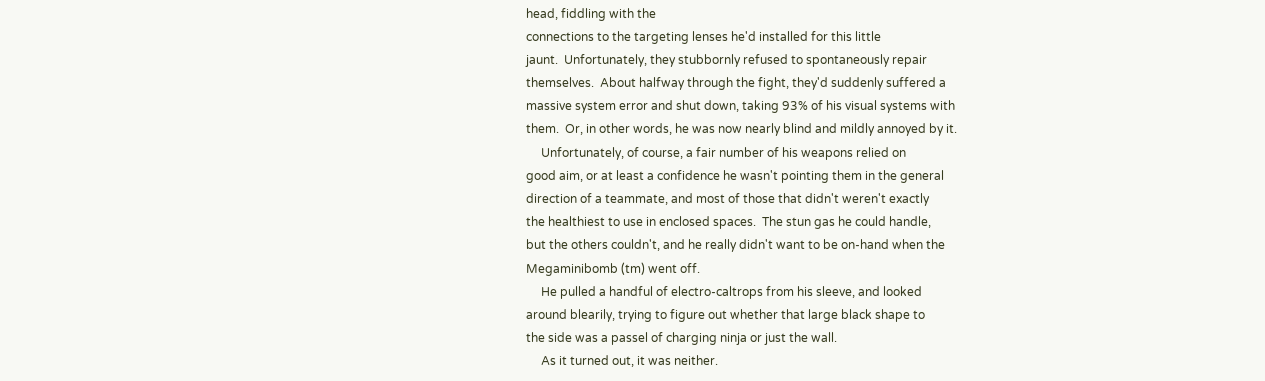head, fiddling with the
connections to the targeting lenses he'd installed for this little
jaunt.  Unfortunately, they stubbornly refused to spontaneously repair
themselves.  About halfway through the fight, they'd suddenly suffered a
massive system error and shut down, taking 93% of his visual systems with
them.  Or, in other words, he was now nearly blind and mildly annoyed by it.
     Unfortunately, of course, a fair number of his weapons relied on
good aim, or at least a confidence he wasn't pointing them in the general
direction of a teammate, and most of those that didn't weren't exactly
the healthiest to use in enclosed spaces.  The stun gas he could handle,
but the others couldn't, and he really didn't want to be on-hand when the
Megaminibomb (tm) went off.
     He pulled a handful of electro-caltrops from his sleeve, and looked
around blearily, trying to figure out whether that large black shape to
the side was a passel of charging ninja or just the wall.
     As it turned out, it was neither.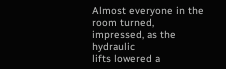Almost everyone in the room turned, impressed, as the hydraulic
lifts lowered a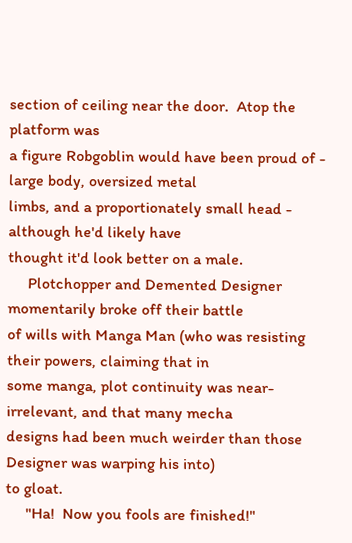section of ceiling near the door.  Atop the platform was
a figure Robgoblin would have been proud of - large body, oversized metal
limbs, and a proportionately small head - although he'd likely have
thought it'd look better on a male.
     Plotchopper and Demented Designer momentarily broke off their battle
of wills with Manga Man (who was resisting their powers, claiming that in
some manga, plot continuity was near-irrelevant, and that many mecha
designs had been much weirder than those Designer was warping his into)
to gloat.
     "Ha!  Now you fools are finished!"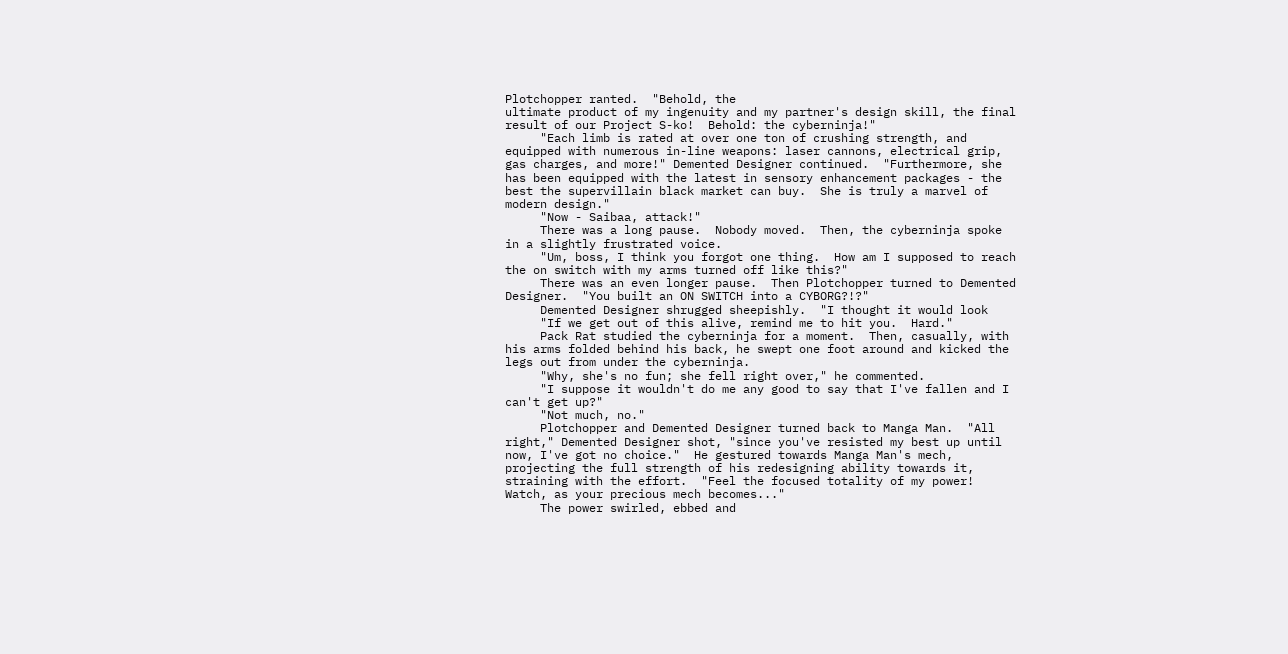Plotchopper ranted.  "Behold, the
ultimate product of my ingenuity and my partner's design skill, the final
result of our Project S-ko!  Behold: the cyberninja!"
     "Each limb is rated at over one ton of crushing strength, and
equipped with numerous in-line weapons: laser cannons, electrical grip,
gas charges, and more!" Demented Designer continued.  "Furthermore, she
has been equipped with the latest in sensory enhancement packages - the
best the supervillain black market can buy.  She is truly a marvel of
modern design."
     "Now - Saibaa, attack!"
     There was a long pause.  Nobody moved.  Then, the cyberninja spoke
in a slightly frustrated voice.
     "Um, boss, I think you forgot one thing.  How am I supposed to reach
the on switch with my arms turned off like this?"
     There was an even longer pause.  Then Plotchopper turned to Demented
Designer.  "You built an ON SWITCH into a CYBORG?!?"
     Demented Designer shrugged sheepishly.  "I thought it would look
     "If we get out of this alive, remind me to hit you.  Hard."
     Pack Rat studied the cyberninja for a moment.  Then, casually, with
his arms folded behind his back, he swept one foot around and kicked the
legs out from under the cyberninja.
     "Why, she's no fun; she fell right over," he commented.
     "I suppose it wouldn't do me any good to say that I've fallen and I
can't get up?"
     "Not much, no."
     Plotchopper and Demented Designer turned back to Manga Man.  "All
right," Demented Designer shot, "since you've resisted my best up until
now, I've got no choice."  He gestured towards Manga Man's mech,
projecting the full strength of his redesigning ability towards it,
straining with the effort.  "Feel the focused totality of my power!
Watch, as your precious mech becomes..."
     The power swirled, ebbed and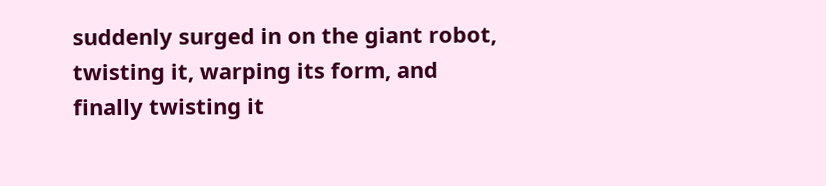suddenly surged in on the giant robot,
twisting it, warping its form, and finally twisting it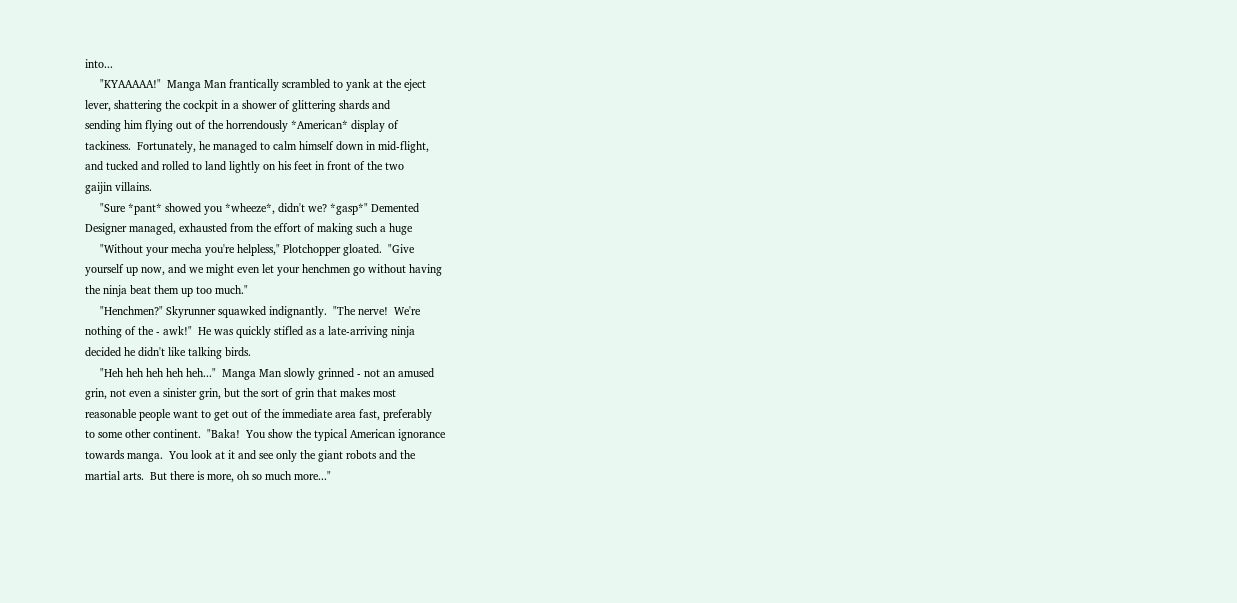into...
     "KYAAAAA!"  Manga Man frantically scrambled to yank at the eject
lever, shattering the cockpit in a shower of glittering shards and
sending him flying out of the horrendously *American* display of
tackiness.  Fortunately, he managed to calm himself down in mid-flight,
and tucked and rolled to land lightly on his feet in front of the two
gaijin villains.
     "Sure *pant* showed you *wheeze*, didn't we? *gasp*" Demented
Designer managed, exhausted from the effort of making such a huge
     "Without your mecha you're helpless," Plotchopper gloated.  "Give
yourself up now, and we might even let your henchmen go without having
the ninja beat them up too much."
     "Henchmen?" Skyrunner squawked indignantly.  "The nerve!  We're
nothing of the - awk!"  He was quickly stifled as a late-arriving ninja
decided he didn't like talking birds.
     "Heh heh heh heh heh..."  Manga Man slowly grinned - not an amused
grin, not even a sinister grin, but the sort of grin that makes most
reasonable people want to get out of the immediate area fast, preferably
to some other continent.  "Baka!  You show the typical American ignorance
towards manga.  You look at it and see only the giant robots and the
martial arts.  But there is more, oh so much more..."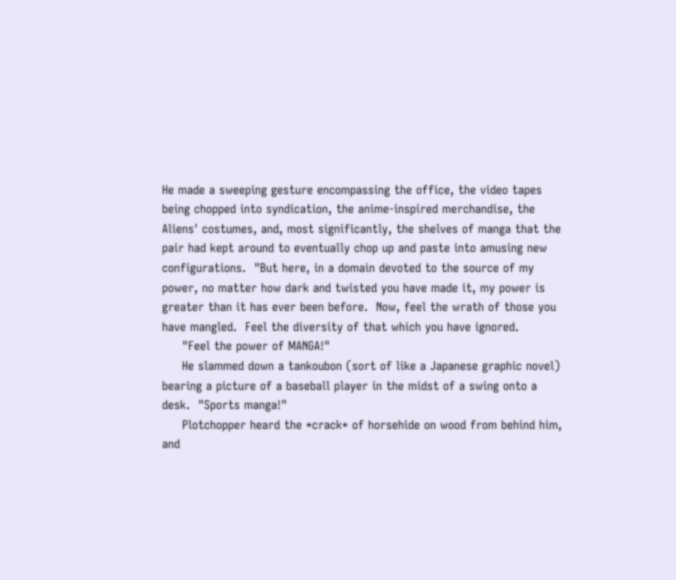He made a sweeping gesture encompassing the office, the video tapes
being chopped into syndication, the anime-inspired merchandise, the
Aliens' costumes, and, most significantly, the shelves of manga that the
pair had kept around to eventually chop up and paste into amusing new
configurations.  "But here, in a domain devoted to the source of my
power, no matter how dark and twisted you have made it, my power is
greater than it has ever been before.  Now, feel the wrath of those you
have mangled.  Feel the diversity of that which you have ignored.
     "Feel the power of MANGA!"
     He slammed down a tankoubon (sort of like a Japanese graphic novel)
bearing a picture of a baseball player in the midst of a swing onto a
desk.  "Sports manga!"
     Plotchopper heard the *crack* of horsehide on wood from behind him,
and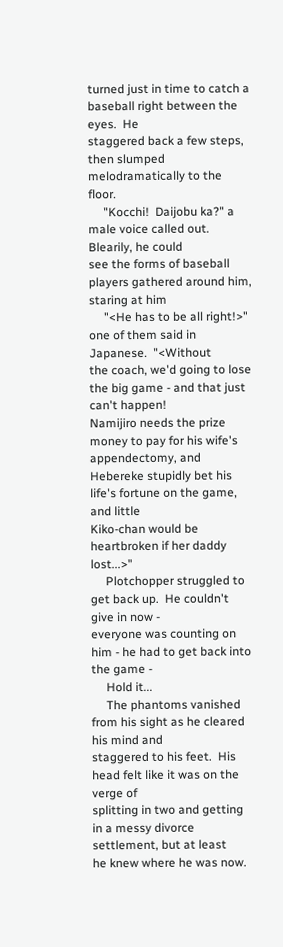turned just in time to catch a baseball right between the eyes.  He
staggered back a few steps, then slumped melodramatically to the floor.
     "Kocchi!  Daijobu ka?" a male voice called out.  Blearily, he could
see the forms of baseball players gathered around him, staring at him
     "<He has to be all right!>" one of them said in Japanese.  "<Without
the coach, we'd going to lose the big game - and that just can't happen!
Namijiro needs the prize money to pay for his wife's appendectomy, and
Hebereke stupidly bet his life's fortune on the game, and little
Kiko-chan would be heartbroken if her daddy lost...>"
     Plotchopper struggled to get back up.  He couldn't give in now -
everyone was counting on him - he had to get back into the game -
     Hold it...
     The phantoms vanished from his sight as he cleared his mind and
staggered to his feet.  His head felt like it was on the verge of
splitting in two and getting in a messy divorce settlement, but at least
he knew where he was now.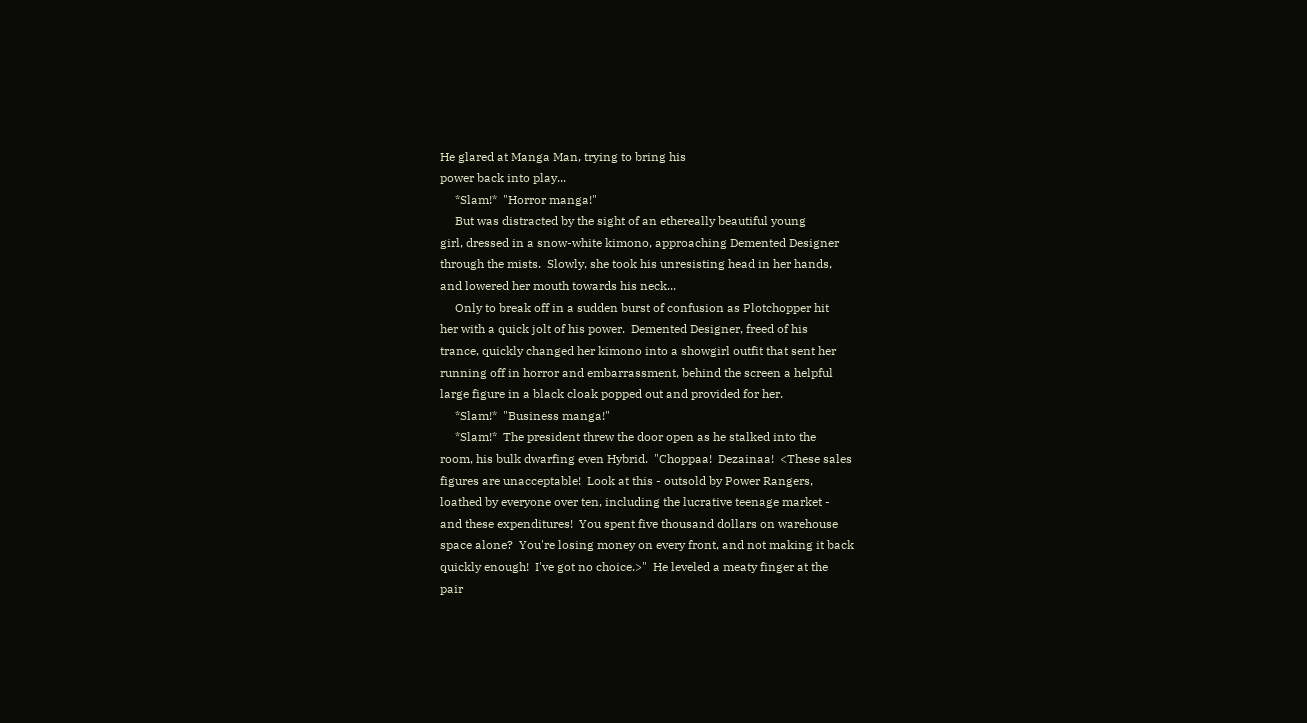He glared at Manga Man, trying to bring his
power back into play...
     *Slam!*  "Horror manga!"
     But was distracted by the sight of an ethereally beautiful young
girl, dressed in a snow-white kimono, approaching Demented Designer
through the mists.  Slowly, she took his unresisting head in her hands,
and lowered her mouth towards his neck...
     Only to break off in a sudden burst of confusion as Plotchopper hit
her with a quick jolt of his power.  Demented Designer, freed of his
trance, quickly changed her kimono into a showgirl outfit that sent her
running off in horror and embarrassment, behind the screen a helpful
large figure in a black cloak popped out and provided for her.
     *Slam!*  "Business manga!"
     *Slam!*  The president threw the door open as he stalked into the
room, his bulk dwarfing even Hybrid.  "Choppaa!  Dezainaa!  <These sales
figures are unacceptable!  Look at this - outsold by Power Rangers,
loathed by everyone over ten, including the lucrative teenage market -
and these expenditures!  You spent five thousand dollars on warehouse
space alone?  You're losing money on every front, and not making it back
quickly enough!  I've got no choice.>"  He leveled a meaty finger at the
pair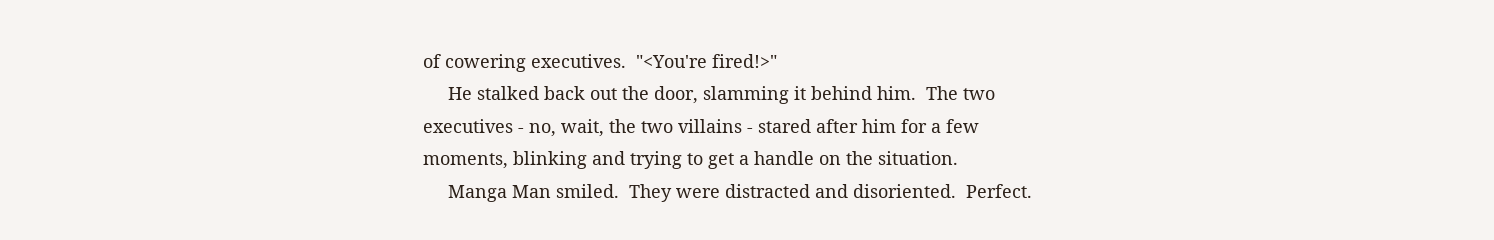of cowering executives.  "<You're fired!>"
     He stalked back out the door, slamming it behind him.  The two
executives - no, wait, the two villains - stared after him for a few
moments, blinking and trying to get a handle on the situation.
     Manga Man smiled.  They were distracted and disoriented.  Perfect.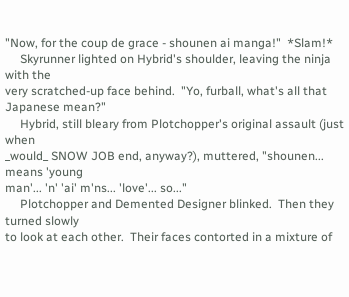"Now, for the coup de grace - shounen ai manga!"  *Slam!*
     Skyrunner lighted on Hybrid's shoulder, leaving the ninja with the
very scratched-up face behind.  "Yo, furball, what's all that Japanese mean?"
     Hybrid, still bleary from Plotchopper's original assault (just when
_would_ SNOW JOB end, anyway?), muttered, "shounen... means 'young
man'... 'n' 'ai' m'ns... 'love'... so..."
     Plotchopper and Demented Designer blinked.  Then they turned slowly
to look at each other.  Their faces contorted in a mixture of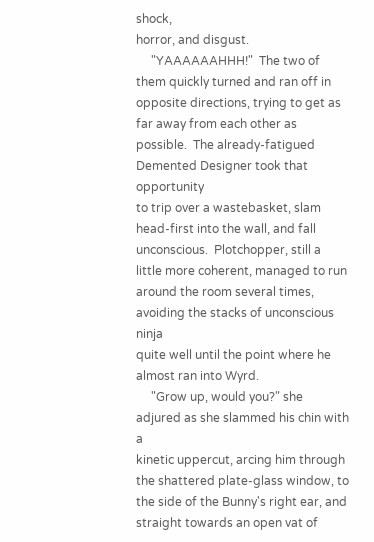shock,
horror, and disgust.
     "YAAAAAAHHH!"  The two of them quickly turned and ran off in
opposite directions, trying to get as far away from each other as
possible.  The already-fatigued Demented Designer took that opportunity
to trip over a wastebasket, slam head-first into the wall, and fall
unconscious.  Plotchopper, still a little more coherent, managed to run
around the room several times, avoiding the stacks of unconscious ninja
quite well until the point where he almost ran into Wyrd.
     "Grow up, would you?" she adjured as she slammed his chin with a
kinetic uppercut, arcing him through the shattered plate-glass window, to
the side of the Bunny's right ear, and straight towards an open vat of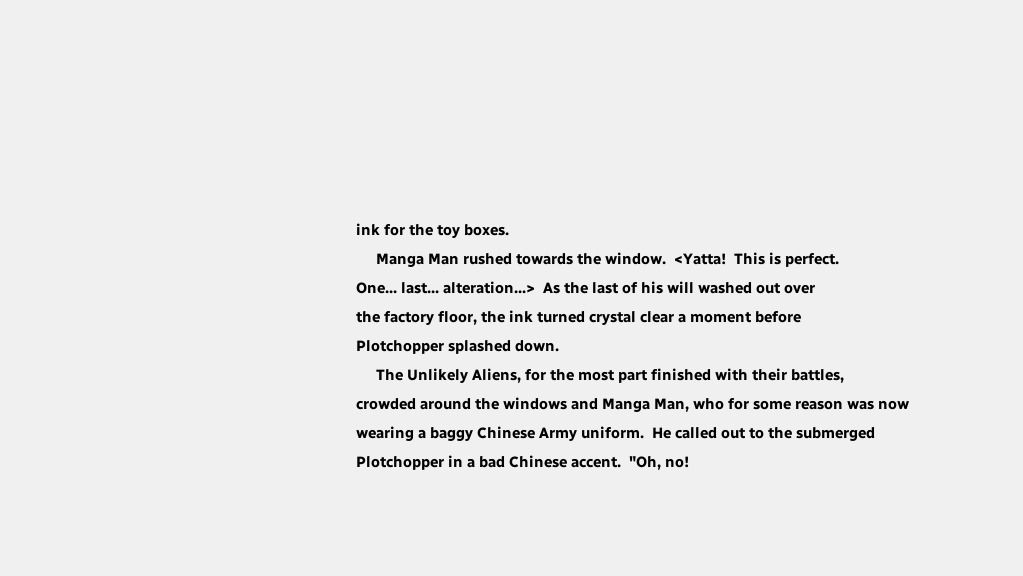ink for the toy boxes.
     Manga Man rushed towards the window.  <Yatta!  This is perfect.
One... last... alteration...>  As the last of his will washed out over
the factory floor, the ink turned crystal clear a moment before
Plotchopper splashed down.
     The Unlikely Aliens, for the most part finished with their battles,
crowded around the windows and Manga Man, who for some reason was now
wearing a baggy Chinese Army uniform.  He called out to the submerged
Plotchopper in a bad Chinese accent.  "Oh, no!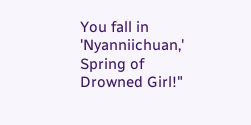You fall in
'Nyanniichuan,' Spring of Drowned Girl!"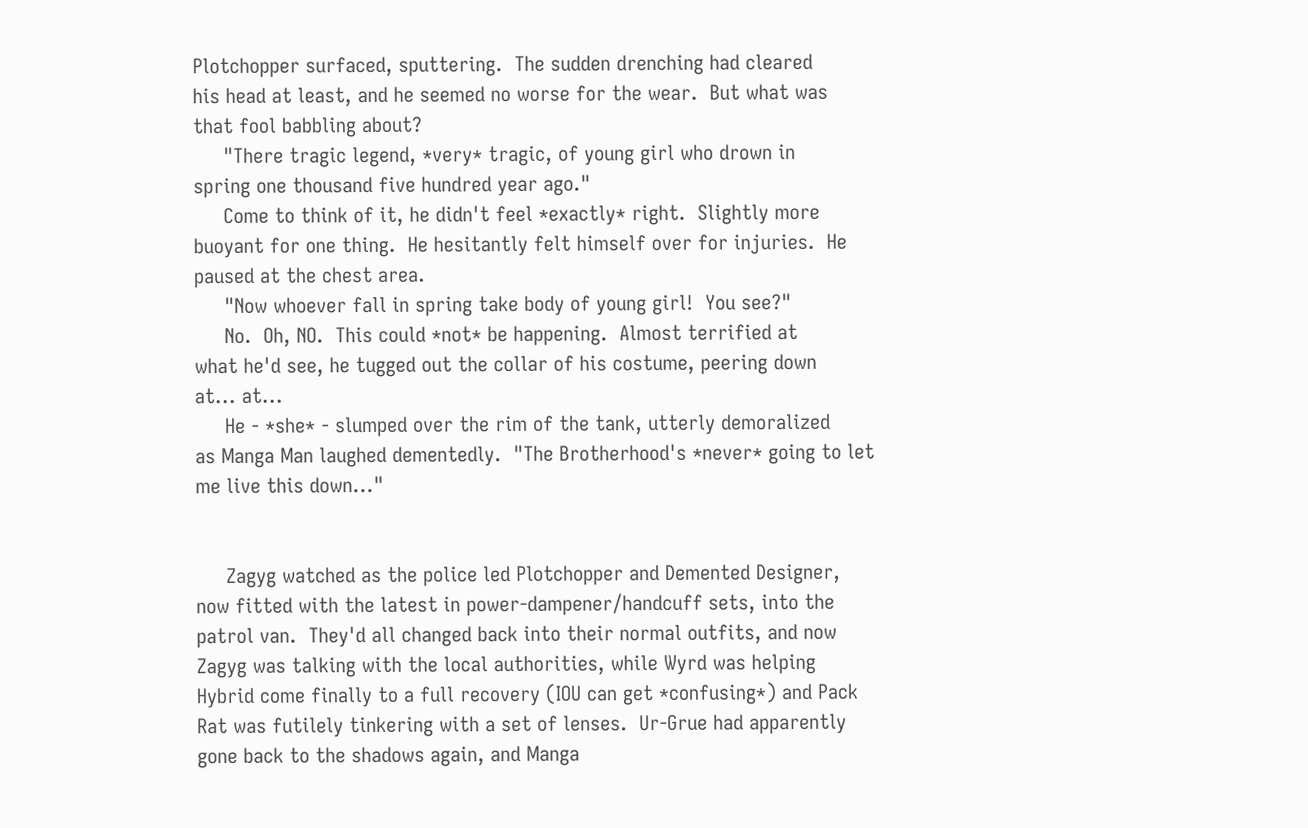Plotchopper surfaced, sputtering.  The sudden drenching had cleared
his head at least, and he seemed no worse for the wear.  But what was
that fool babbling about?
     "There tragic legend, *very* tragic, of young girl who drown in
spring one thousand five hundred year ago."
     Come to think of it, he didn't feel *exactly* right.  Slightly more
buoyant for one thing.  He hesitantly felt himself over for injuries.  He
paused at the chest area.
     "Now whoever fall in spring take body of young girl!  You see?"
     No.  Oh, NO.  This could *not* be happening.  Almost terrified at
what he'd see, he tugged out the collar of his costume, peering down
at... at...
     He - *she* - slumped over the rim of the tank, utterly demoralized
as Manga Man laughed dementedly.  "The Brotherhood's *never* going to let
me live this down..."


     Zagyg watched as the police led Plotchopper and Demented Designer,
now fitted with the latest in power-dampener/handcuff sets, into the
patrol van.  They'd all changed back into their normal outfits, and now
Zagyg was talking with the local authorities, while Wyrd was helping
Hybrid come finally to a full recovery (IOU can get *confusing*) and Pack
Rat was futilely tinkering with a set of lenses.  Ur-Grue had apparently
gone back to the shadows again, and Manga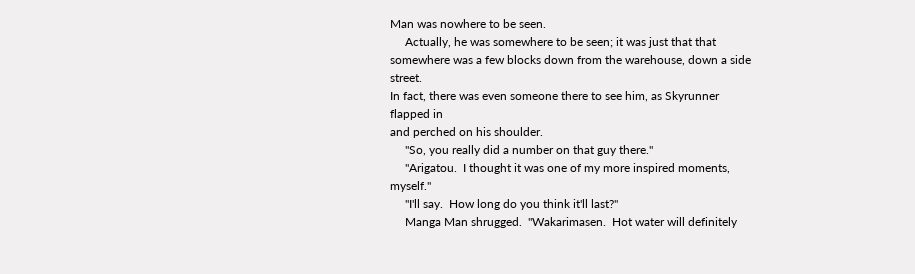Man was nowhere to be seen.
     Actually, he was somewhere to be seen; it was just that that
somewhere was a few blocks down from the warehouse, down a side street.
In fact, there was even someone there to see him, as Skyrunner flapped in
and perched on his shoulder.
     "So, you really did a number on that guy there."
     "Arigatou.  I thought it was one of my more inspired moments, myself."
     "I'll say.  How long do you think it'll last?"
     Manga Man shrugged.  "Wakarimasen.  Hot water will definitely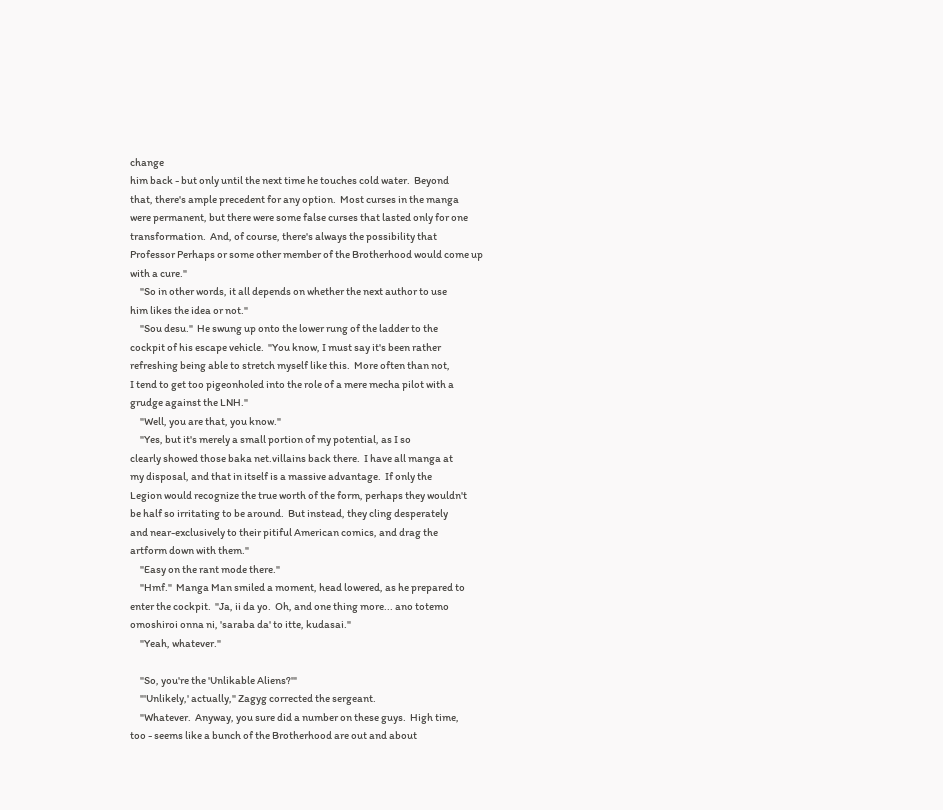change
him back - but only until the next time he touches cold water.  Beyond
that, there's ample precedent for any option.  Most curses in the manga
were permanent, but there were some false curses that lasted only for one
transformation.  And, of course, there's always the possibility that
Professor Perhaps or some other member of the Brotherhood would come up
with a cure."
     "So in other words, it all depends on whether the next author to use
him likes the idea or not."
     "Sou desu."  He swung up onto the lower rung of the ladder to the
cockpit of his escape vehicle.  "You know, I must say it's been rather
refreshing being able to stretch myself like this.  More often than not,
I tend to get too pigeonholed into the role of a mere mecha pilot with a
grudge against the LNH."
     "Well, you are that, you know."
     "Yes, but it's merely a small portion of my potential, as I so
clearly showed those baka net.villains back there.  I have all manga at
my disposal, and that in itself is a massive advantage.  If only the
Legion would recognize the true worth of the form, perhaps they wouldn't
be half so irritating to be around.  But instead, they cling desperately
and near-exclusively to their pitiful American comics, and drag the
artform down with them."
     "Easy on the rant mode there."
     "Hmf."  Manga Man smiled a moment, head lowered, as he prepared to
enter the cockpit.  "Ja, ii da yo.  Oh, and one thing more... ano totemo
omoshiroi onna ni, 'saraba da' to itte, kudasai."
     "Yeah, whatever."

     "So, you're the 'Unlikable Aliens?'"
     "'Unlikely,' actually," Zagyg corrected the sergeant.
     "Whatever.  Anyway, you sure did a number on these guys.  High time,
too - seems like a bunch of the Brotherhood are out and about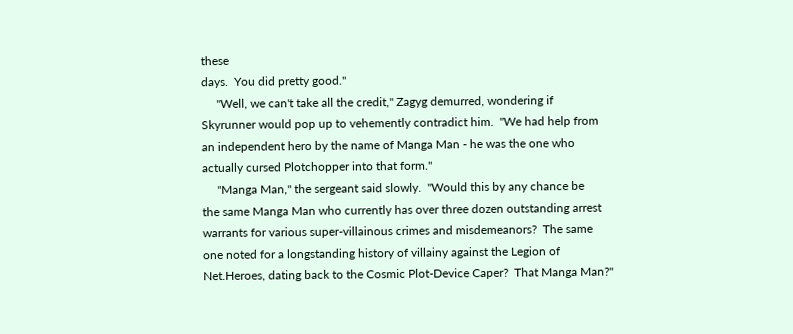these
days.  You did pretty good."
     "Well, we can't take all the credit," Zagyg demurred, wondering if
Skyrunner would pop up to vehemently contradict him.  "We had help from
an independent hero by the name of Manga Man - he was the one who
actually cursed Plotchopper into that form."
     "Manga Man," the sergeant said slowly.  "Would this by any chance be
the same Manga Man who currently has over three dozen outstanding arrest
warrants for various super-villainous crimes and misdemeanors?  The same
one noted for a longstanding history of villainy against the Legion of
Net.Heroes, dating back to the Cosmic Plot-Device Caper?  That Manga Man?"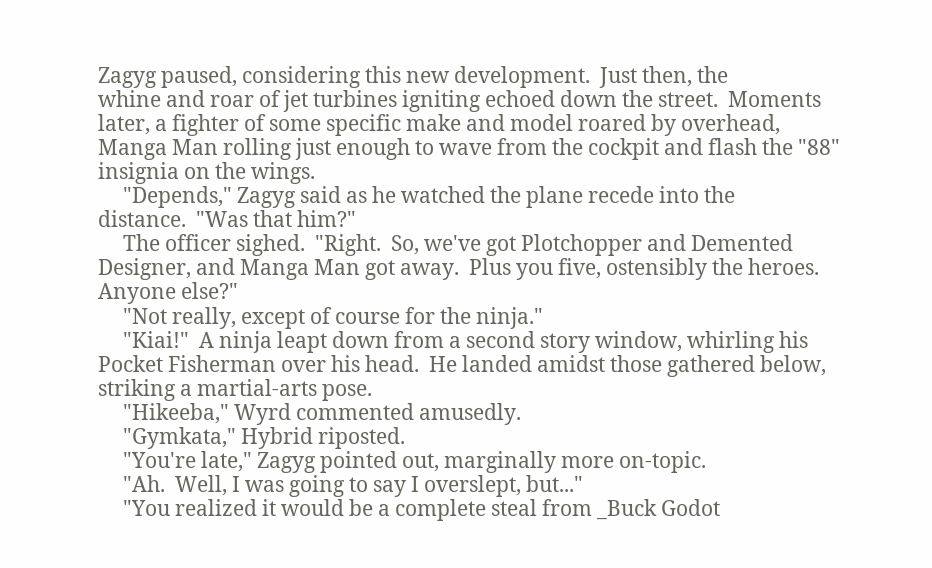Zagyg paused, considering this new development.  Just then, the
whine and roar of jet turbines igniting echoed down the street.  Moments
later, a fighter of some specific make and model roared by overhead,
Manga Man rolling just enough to wave from the cockpit and flash the "88"
insignia on the wings.
     "Depends," Zagyg said as he watched the plane recede into the
distance.  "Was that him?"
     The officer sighed.  "Right.  So, we've got Plotchopper and Demented
Designer, and Manga Man got away.  Plus you five, ostensibly the heroes.
Anyone else?"
     "Not really, except of course for the ninja."
     "Kiai!"  A ninja leapt down from a second story window, whirling his
Pocket Fisherman over his head.  He landed amidst those gathered below,
striking a martial-arts pose.
     "Hikeeba," Wyrd commented amusedly.
     "Gymkata," Hybrid riposted.
     "You're late," Zagyg pointed out, marginally more on-topic.
     "Ah.  Well, I was going to say I overslept, but..."
     "You realized it would be a complete steal from _Buck Godot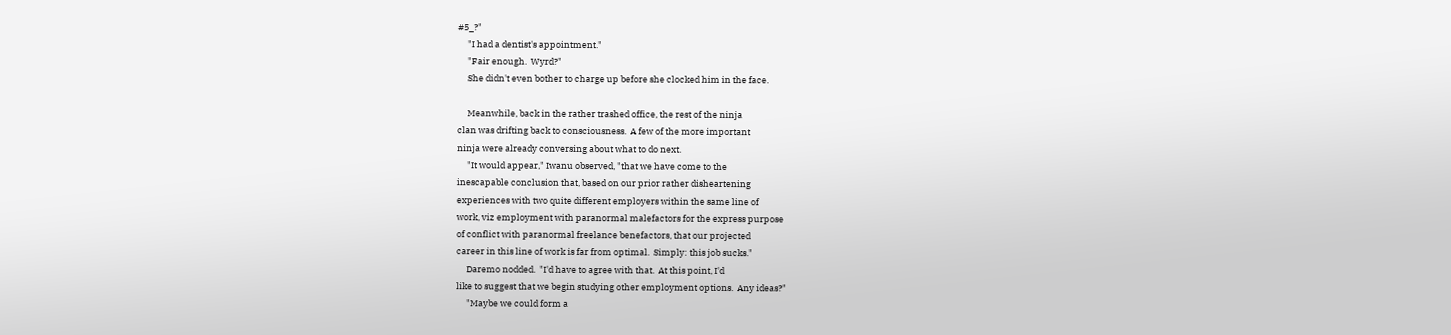#5_?"
     "I had a dentist's appointment."
     "Fair enough.  Wyrd?"
     She didn't even bother to charge up before she clocked him in the face.

     Meanwhile, back in the rather trashed office, the rest of the ninja
clan was drifting back to consciousness.  A few of the more important
ninja were already conversing about what to do next.
     "It would appear," Iwanu observed, "that we have come to the
inescapable conclusion that, based on our prior rather disheartening
experiences with two quite different employers within the same line of
work, viz employment with paranormal malefactors for the express purpose
of conflict with paranormal freelance benefactors, that our projected
career in this line of work is far from optimal.  Simply: this job sucks."
     Daremo nodded.  "I'd have to agree with that.  At this point, I'd
like to suggest that we begin studying other employment options.  Any ideas?"
     "Maybe we could form a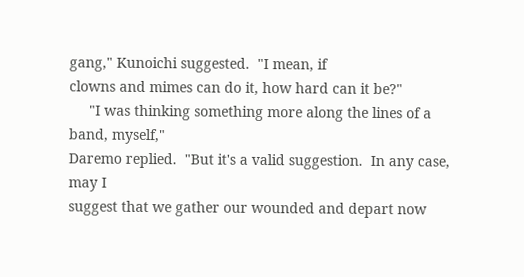gang," Kunoichi suggested.  "I mean, if
clowns and mimes can do it, how hard can it be?"
     "I was thinking something more along the lines of a band, myself,"
Daremo replied.  "But it's a valid suggestion.  In any case, may I
suggest that we gather our wounded and depart now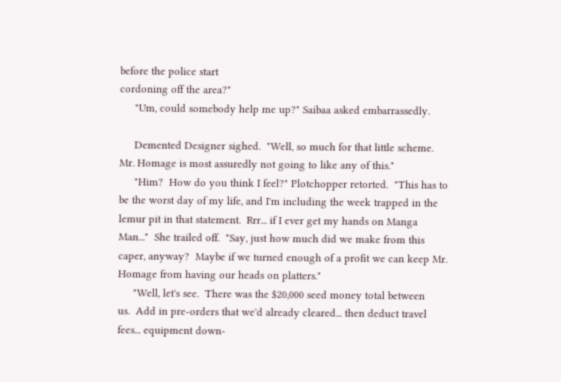before the police start
cordoning off the area?"
     "Um, could somebody help me up?" Saibaa asked embarrassedly.

     Demented Designer sighed.  "Well, so much for that little scheme.
Mr. Homage is most assuredly not going to like any of this."
     "Him?  How do you think I feel?" Plotchopper retorted.  "This has to
be the worst day of my life, and I'm including the week trapped in the
lemur pit in that statement.  Rrr... if I ever get my hands on Manga
Man..."  She trailed off.  "Say, just how much did we make from this
caper, anyway?  Maybe if we turned enough of a profit we can keep Mr.
Homage from having our heads on platters."
     "Well, let's see.  There was the $20,000 seed money total between
us.  Add in pre-orders that we'd already cleared... then deduct travel
fees... equipment down-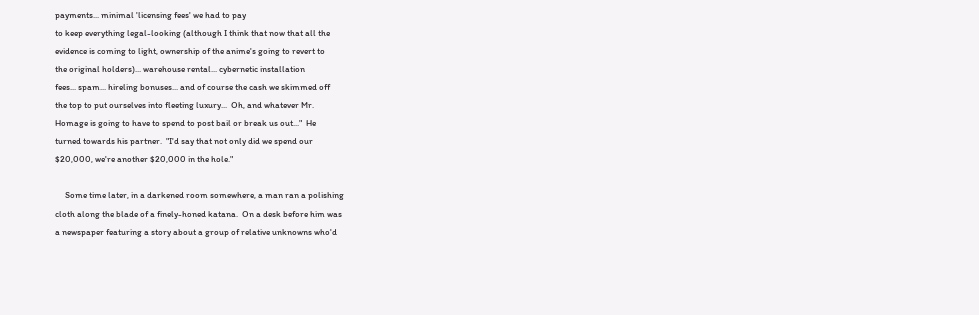payments... minimal 'licensing fees' we had to pay
to keep everything legal-looking (although I think that now that all the
evidence is coming to light, ownership of the anime's going to revert to
the original holders)... warehouse rental... cybernetic installation
fees... spam... hireling bonuses... and of course the cash we skimmed off
the top to put ourselves into fleeting luxury...  Oh, and whatever Mr.
Homage is going to have to spend to post bail or break us out..."  He
turned towards his partner.  "I'd say that not only did we spend our
$20,000, we're another $20,000 in the hole."

     Some time later, in a darkened room somewhere, a man ran a polishing
cloth along the blade of a finely-honed katana.  On a desk before him was
a newspaper featuring a story about a group of relative unknowns who'd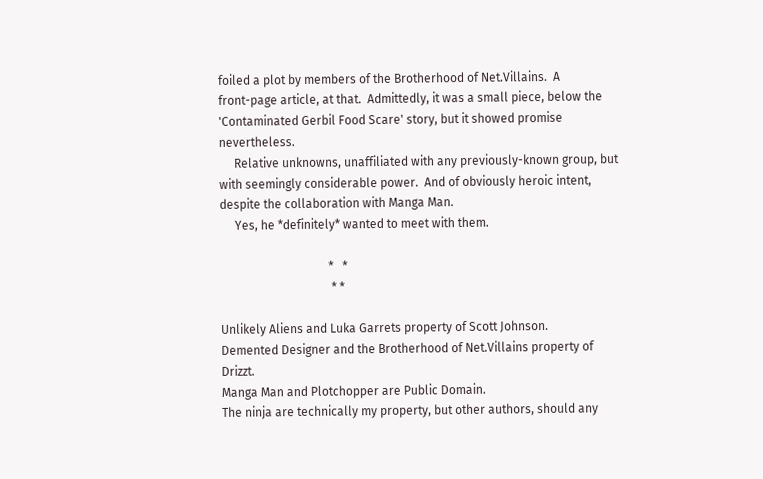foiled a plot by members of the Brotherhood of Net.Villains.  A
front-page article, at that.  Admittedly, it was a small piece, below the
'Contaminated Gerbil Food Scare' story, but it showed promise nevertheless.
     Relative unknowns, unaffiliated with any previously-known group, but
with seemingly considerable power.  And of obviously heroic intent,
despite the collaboration with Manga Man.
     Yes, he *definitely* wanted to meet with them.

                                    *   *
                                     * *

Unlikely Aliens and Luka Garrets property of Scott Johnson.
Demented Designer and the Brotherhood of Net.Villains property of Drizzt.
Manga Man and Plotchopper are Public Domain.
The ninja are technically my property, but other authors, should any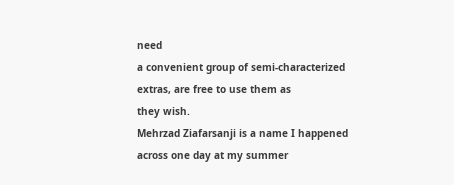need
a convenient group of semi-characterized extras, are free to use them as
they wish.
Mehrzad Ziafarsanji is a name I happened across one day at my summer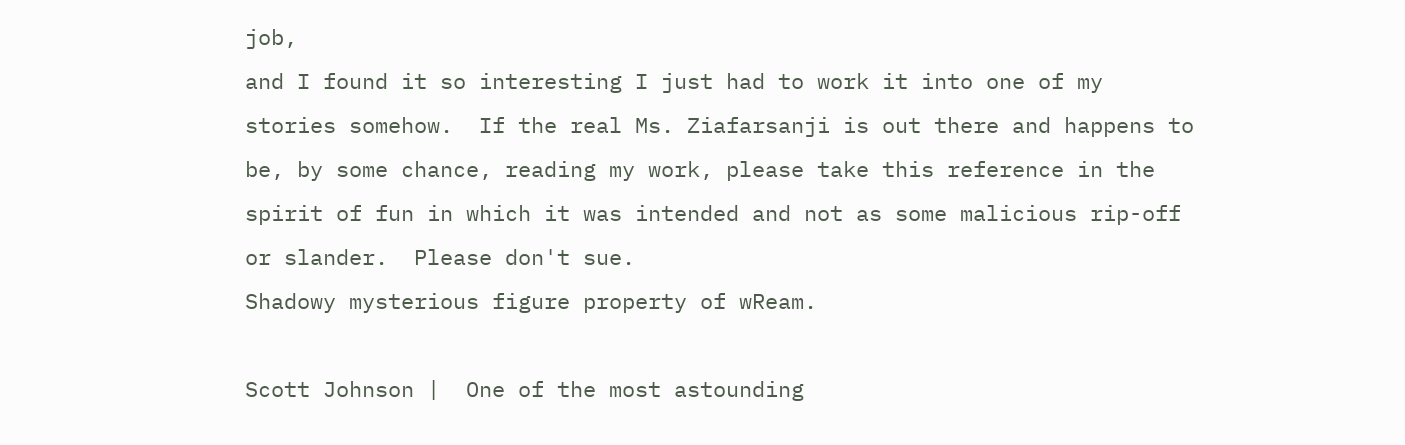job,
and I found it so interesting I just had to work it into one of my
stories somehow.  If the real Ms. Ziafarsanji is out there and happens to
be, by some chance, reading my work, please take this reference in the
spirit of fun in which it was intended and not as some malicious rip-off
or slander.  Please don't sue.
Shadowy mysterious figure property of wReam.

Scott Johnson |  One of the most astounding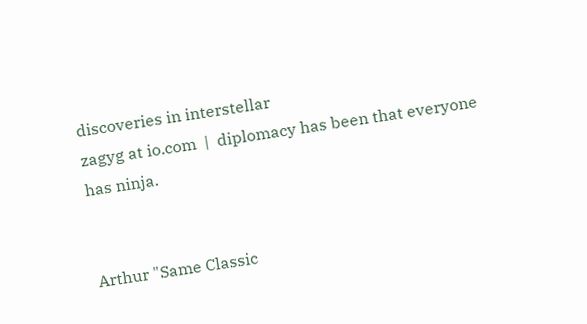discoveries in interstellar
zagyg at io.com  |  diplomacy has been that everyone has ninja.


Arthur "Same Classic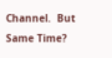Channel.  But Same Time?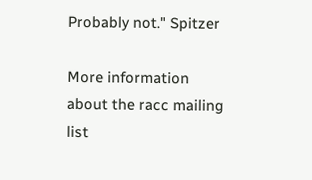Probably not." Spitzer

More information about the racc mailing list